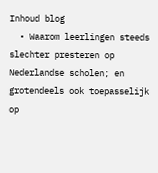Inhoud blog
  • Waarom leerlingen steeds slechter presteren op Nederlandse scholen; en grotendeels ook toepasselijk op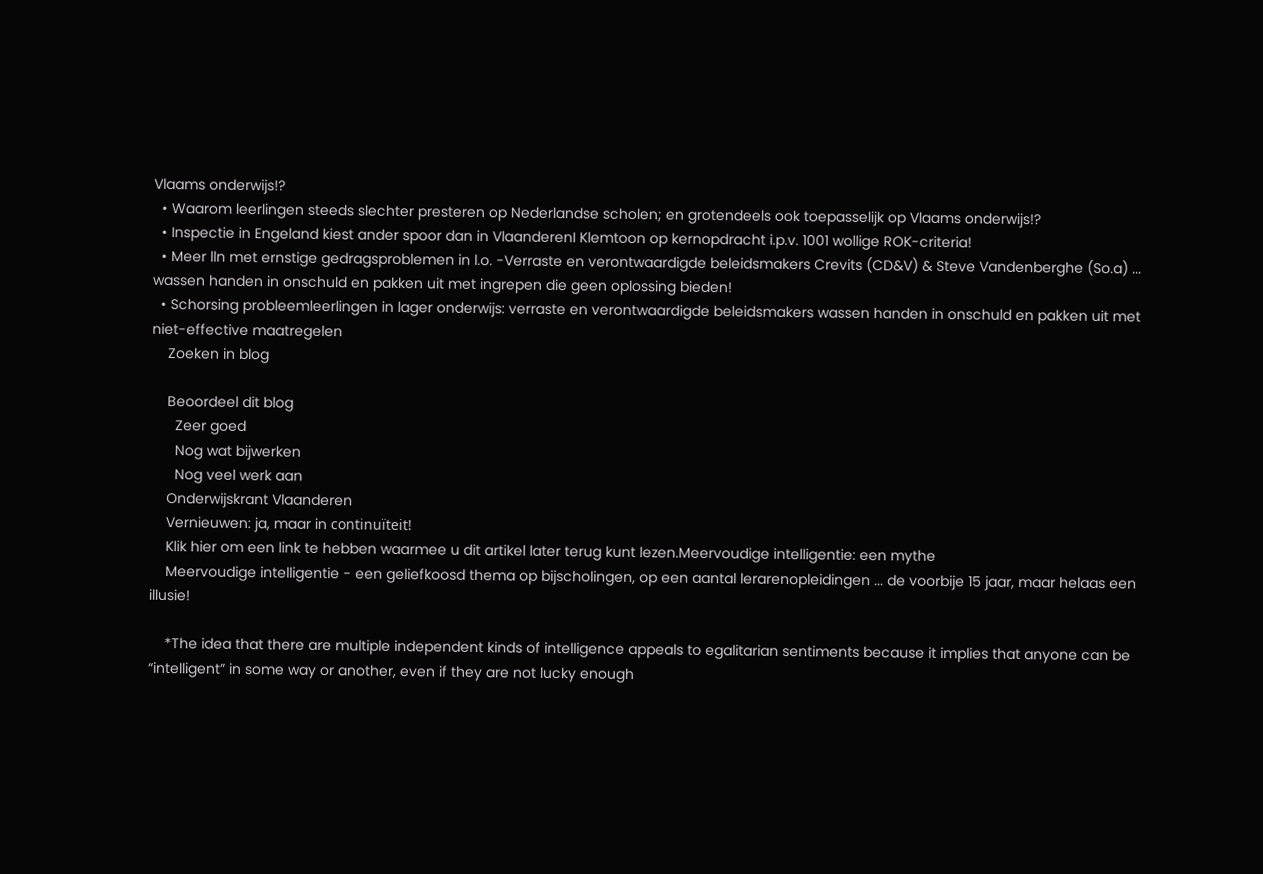Vlaams onderwijs!?
  • Waarom leerlingen steeds slechter presteren op Nederlandse scholen; en grotendeels ook toepasselijk op Vlaams onderwijs!?
  • Inspectie in Engeland kiest ander spoor dan in VlaanderenI Klemtoon op kernopdracht i.p.v. 1001 wollige ROK-criteria!
  • Meer lln met ernstige gedragsproblemen in l.o. -Verraste en verontwaardigde beleidsmakers Crevits (CD&V) & Steve Vandenberghe (So.a) ... wassen handen in onschuld en pakken uit met ingrepen die geen oplossing bieden!
  • Schorsing probleemleerlingen in lager onderwijs: verraste en verontwaardigde beleidsmakers wassen handen in onschuld en pakken uit met niet-effective maatregelen
    Zoeken in blog

    Beoordeel dit blog
      Zeer goed
      Nog wat bijwerken
      Nog veel werk aan
    Onderwijskrant Vlaanderen
    Vernieuwen: ja, maar in continuïteit!
    Klik hier om een link te hebben waarmee u dit artikel later terug kunt lezen.Meervoudige intelligentie: een mythe
    Meervoudige intelligentie - een geliefkoosd thema op bijscholingen, op een aantal lerarenopleidingen ... de voorbije 15 jaar, maar helaas een illusie!

    *The idea that there are multiple independent kinds of intelligence appeals to egalitarian sentiments because it implies that anyone can be “intelligent” in some way or another, even if they are not lucky enough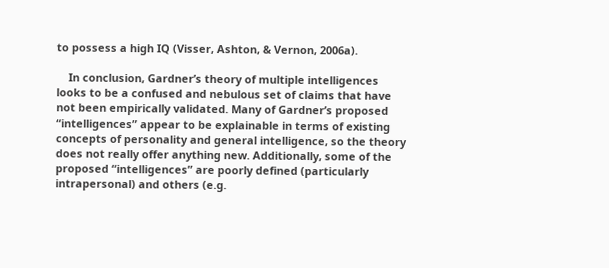to possess a high IQ (Visser, Ashton, & Vernon, 2006a).

    In conclusion, Gardner’s theory of multiple intelligences looks to be a confused and nebulous set of claims that have not been empirically validated. Many of Gardner’s proposed “intelligences” appear to be explainable in terms of existing concepts of personality and general intelligence, so the theory does not really offer anything new. Additionally, some of the proposed “intelligences” are poorly defined (particularly intrapersonal) and others (e.g.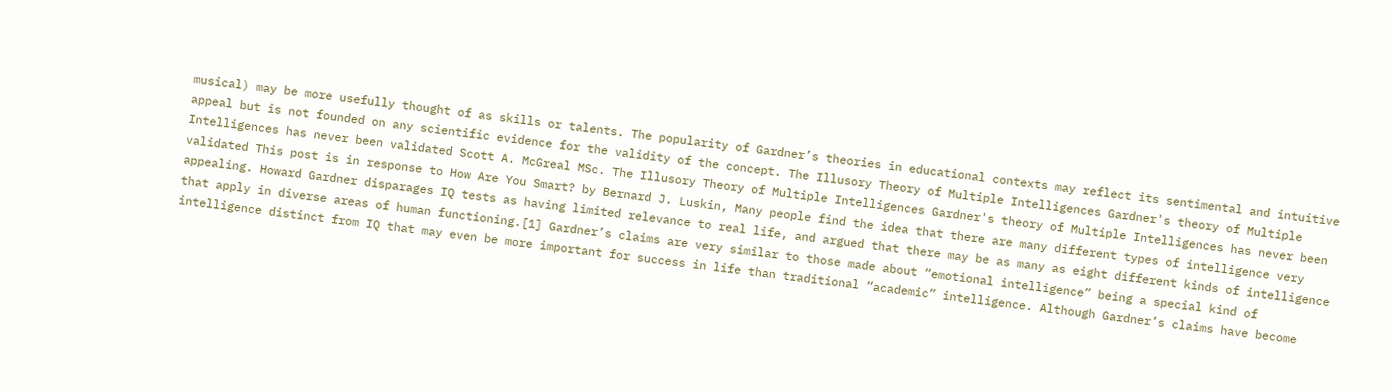musical) may be more usefully thought of as skills or talents. The popularity of Gardner’s theories in educational contexts may reflect its sentimental and intuitive appeal but is not founded on any scientific evidence for the validity of the concept. The Illusory Theory of Multiple Intelligences Gardner's theory of Multiple Intelligences has never been validated Scott A. McGreal MSc. The Illusory Theory of Multiple Intelligences Gardner's theory of Multiple Intelligences has never been validated This post is in response to How Are You Smart? by Bernard J. Luskin, Many people find the idea that there are many different types of intelligence very appealing. Howard Gardner disparages IQ tests as having limited relevance to real life, and argued that there may be as many as eight different kinds of intelligence that apply in diverse areas of human functioning.[1] Gardner’s claims are very similar to those made about “emotional intelligence” being a special kind of intelligence distinct from IQ that may even be more important for success in life than traditional “academic” intelligence. Although Gardner’s claims have become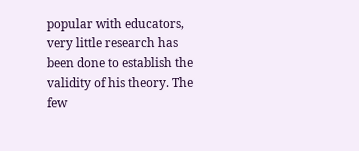popular with educators, very little research has been done to establish the validity of his theory. The few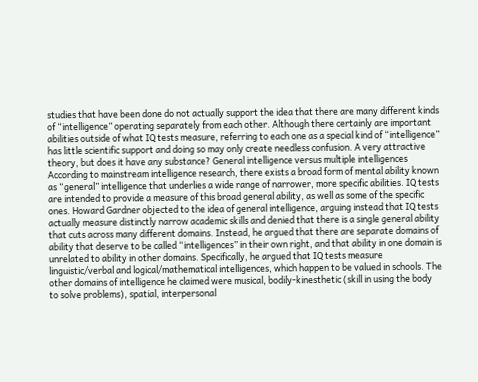studies that have been done do not actually support the idea that there are many different kinds of “intelligence” operating separately from each other. Although there certainly are important abilities outside of what IQ tests measure, referring to each one as a special kind of “intelligence” has little scientific support and doing so may only create needless confusion. A very attractive theory, but does it have any substance? General intelligence versus multiple intelligences According to mainstream intelligence research, there exists a broad form of mental ability known as “general” intelligence that underlies a wide range of narrower, more specific abilities. IQ tests are intended to provide a measure of this broad general ability, as well as some of the specific ones. Howard Gardner objected to the idea of general intelligence, arguing instead that IQ tests actually measure distinctly narrow academic skills and denied that there is a single general ability that cuts across many different domains. Instead, he argued that there are separate domains of ability that deserve to be called “intelligences” in their own right, and that ability in one domain is unrelated to ability in other domains. Specifically, he argued that IQ tests measure linguistic/verbal and logical/mathematical intelligences, which happen to be valued in schools. The other domains of intelligence he claimed were musical, bodily-kinesthetic (skill in using the body to solve problems), spatial, interpersonal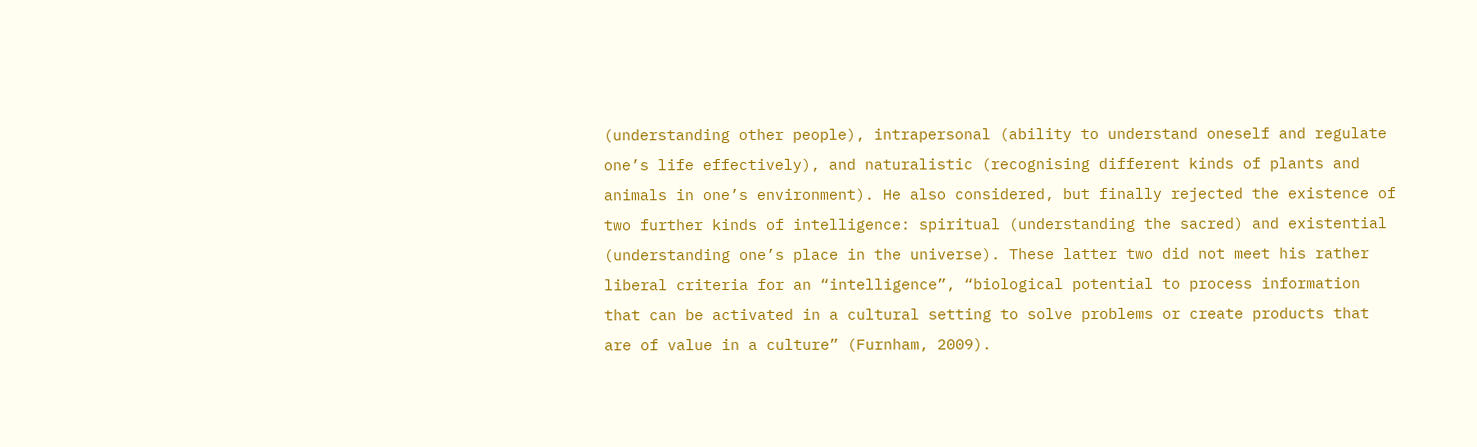(understanding other people), intrapersonal (ability to understand oneself and regulate one’s life effectively), and naturalistic (recognising different kinds of plants and animals in one’s environment). He also considered, but finally rejected the existence of two further kinds of intelligence: spiritual (understanding the sacred) and existential (understanding one’s place in the universe). These latter two did not meet his rather liberal criteria for an “intelligence”, “biological potential to process information that can be activated in a cultural setting to solve problems or create products that are of value in a culture” (Furnham, 2009).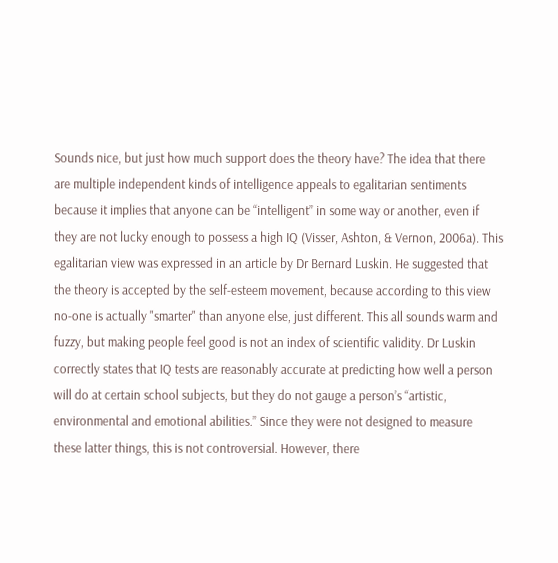Sounds nice, but just how much support does the theory have? The idea that there are multiple independent kinds of intelligence appeals to egalitarian sentiments because it implies that anyone can be “intelligent” in some way or another, even if they are not lucky enough to possess a high IQ (Visser, Ashton, & Vernon, 2006a). This egalitarian view was expressed in an article by Dr Bernard Luskin. He suggested that the theory is accepted by the self-esteem movement, because according to this view no-one is actually "smarter" than anyone else, just different. This all sounds warm and fuzzy, but making people feel good is not an index of scientific validity. Dr Luskin correctly states that IQ tests are reasonably accurate at predicting how well a person will do at certain school subjects, but they do not gauge a person’s “artistic, environmental and emotional abilities.” Since they were not designed to measure these latter things, this is not controversial. However, there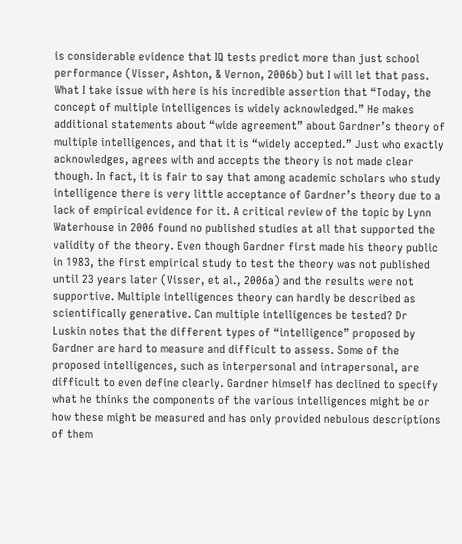is considerable evidence that IQ tests predict more than just school performance (Visser, Ashton, & Vernon, 2006b) but I will let that pass. What I take issue with here is his incredible assertion that “Today, the concept of multiple intelligences is widely acknowledged.” He makes additional statements about “wide agreement” about Gardner’s theory of multiple intelligences, and that it is “widely accepted.” Just who exactly acknowledges, agrees with and accepts the theory is not made clear though. In fact, it is fair to say that among academic scholars who study intelligence there is very little acceptance of Gardner’s theory due to a lack of empirical evidence for it. A critical review of the topic by Lynn Waterhouse in 2006 found no published studies at all that supported the validity of the theory. Even though Gardner first made his theory public in 1983, the first empirical study to test the theory was not published until 23 years later (Visser, et al., 2006a) and the results were not supportive. Multiple intelligences theory can hardly be described as scientifically generative. Can multiple intelligences be tested? Dr Luskin notes that the different types of “intelligence” proposed by Gardner are hard to measure and difficult to assess. Some of the proposed intelligences, such as interpersonal and intrapersonal, are difficult to even define clearly. Gardner himself has declined to specify what he thinks the components of the various intelligences might be or how these might be measured and has only provided nebulous descriptions of them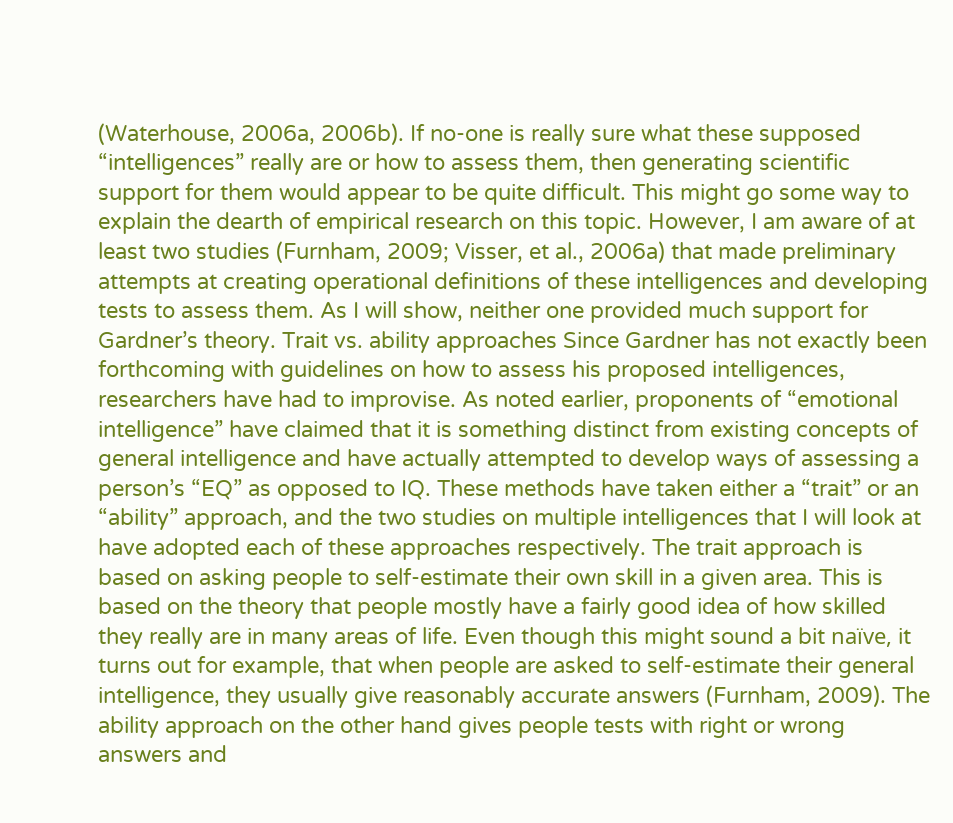(Waterhouse, 2006a, 2006b). If no-one is really sure what these supposed “intelligences” really are or how to assess them, then generating scientific support for them would appear to be quite difficult. This might go some way to explain the dearth of empirical research on this topic. However, I am aware of at least two studies (Furnham, 2009; Visser, et al., 2006a) that made preliminary attempts at creating operational definitions of these intelligences and developing tests to assess them. As I will show, neither one provided much support for Gardner’s theory. Trait vs. ability approaches Since Gardner has not exactly been forthcoming with guidelines on how to assess his proposed intelligences, researchers have had to improvise. As noted earlier, proponents of “emotional intelligence” have claimed that it is something distinct from existing concepts of general intelligence and have actually attempted to develop ways of assessing a person’s “EQ” as opposed to IQ. These methods have taken either a “trait” or an “ability” approach, and the two studies on multiple intelligences that I will look at have adopted each of these approaches respectively. The trait approach is based on asking people to self-estimate their own skill in a given area. This is based on the theory that people mostly have a fairly good idea of how skilled they really are in many areas of life. Even though this might sound a bit naïve, it turns out for example, that when people are asked to self-estimate their general intelligence, they usually give reasonably accurate answers (Furnham, 2009). The ability approach on the other hand gives people tests with right or wrong answers and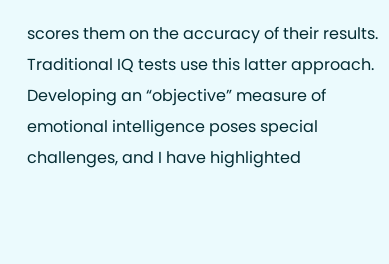scores them on the accuracy of their results. Traditional IQ tests use this latter approach. Developing an “objective” measure of emotional intelligence poses special challenges, and I have highlighted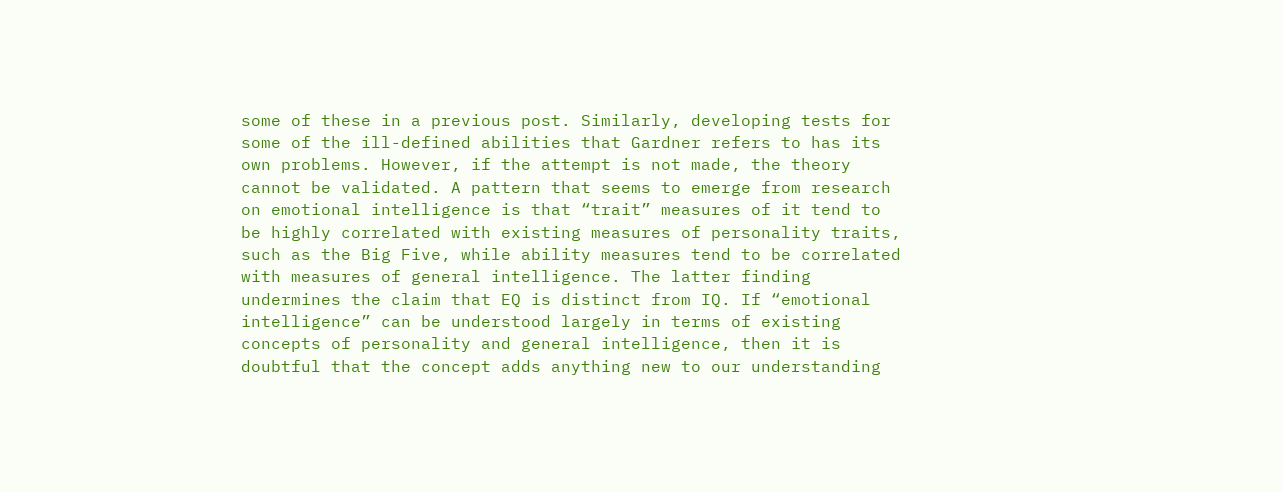some of these in a previous post. Similarly, developing tests for some of the ill-defined abilities that Gardner refers to has its own problems. However, if the attempt is not made, the theory cannot be validated. A pattern that seems to emerge from research on emotional intelligence is that “trait” measures of it tend to be highly correlated with existing measures of personality traits, such as the Big Five, while ability measures tend to be correlated with measures of general intelligence. The latter finding undermines the claim that EQ is distinct from IQ. If “emotional intelligence” can be understood largely in terms of existing concepts of personality and general intelligence, then it is doubtful that the concept adds anything new to our understanding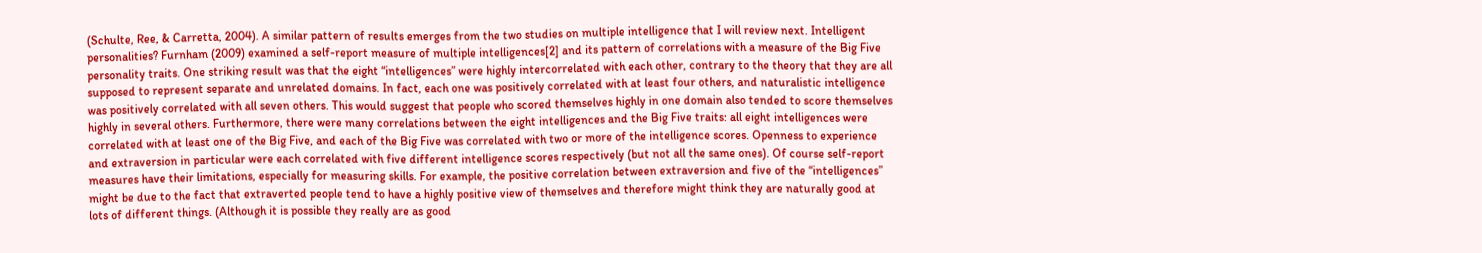(Schulte, Ree, & Carretta, 2004). A similar pattern of results emerges from the two studies on multiple intelligence that I will review next. Intelligent personalities? Furnham (2009) examined a self-report measure of multiple intelligences[2] and its pattern of correlations with a measure of the Big Five personality traits. One striking result was that the eight “intelligences” were highly intercorrelated with each other, contrary to the theory that they are all supposed to represent separate and unrelated domains. In fact, each one was positively correlated with at least four others, and naturalistic intelligence was positively correlated with all seven others. This would suggest that people who scored themselves highly in one domain also tended to score themselves highly in several others. Furthermore, there were many correlations between the eight intelligences and the Big Five traits: all eight intelligences were correlated with at least one of the Big Five, and each of the Big Five was correlated with two or more of the intelligence scores. Openness to experience and extraversion in particular were each correlated with five different intelligence scores respectively (but not all the same ones). Of course self-report measures have their limitations, especially for measuring skills. For example, the positive correlation between extraversion and five of the “intelligences” might be due to the fact that extraverted people tend to have a highly positive view of themselves and therefore might think they are naturally good at lots of different things. (Although it is possible they really are as good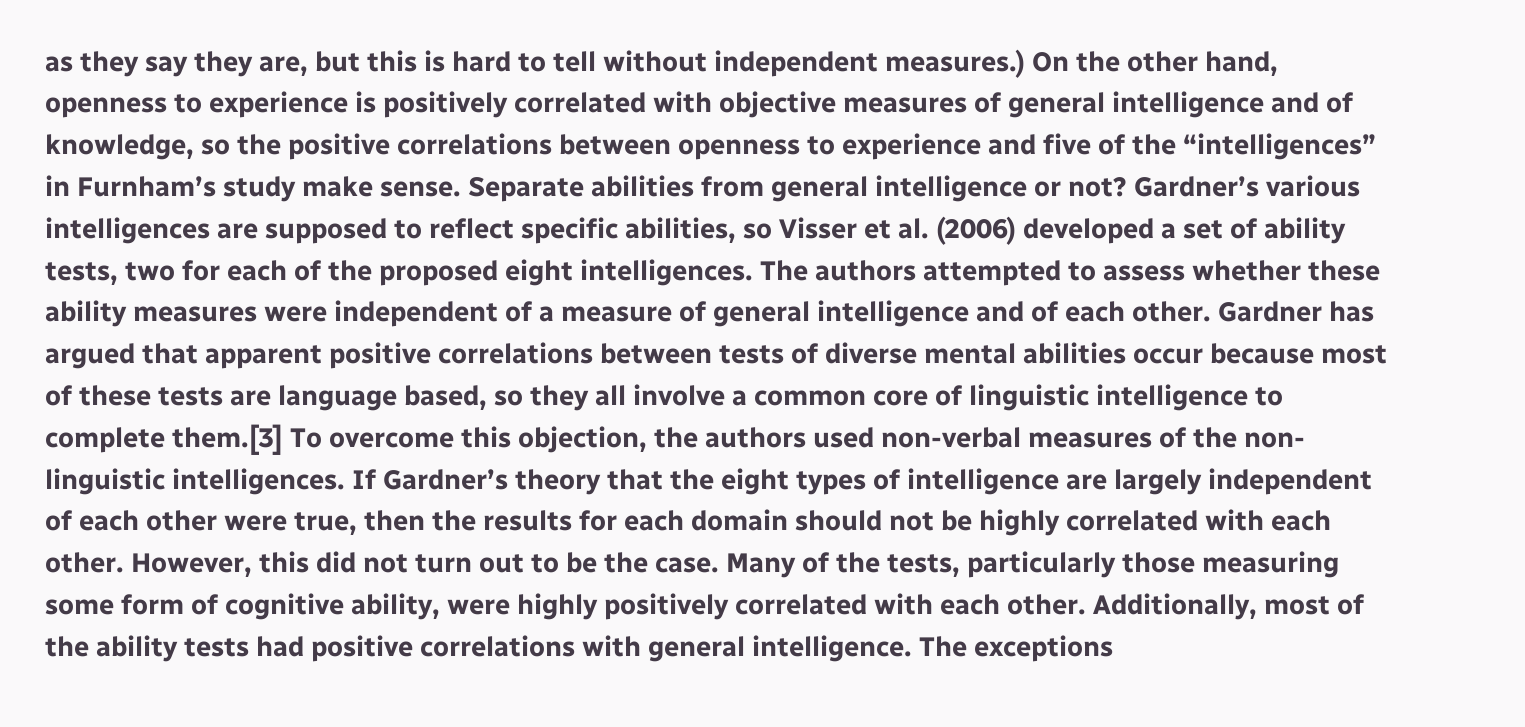as they say they are, but this is hard to tell without independent measures.) On the other hand, openness to experience is positively correlated with objective measures of general intelligence and of knowledge, so the positive correlations between openness to experience and five of the “intelligences” in Furnham’s study make sense. Separate abilities from general intelligence or not? Gardner’s various intelligences are supposed to reflect specific abilities, so Visser et al. (2006) developed a set of ability tests, two for each of the proposed eight intelligences. The authors attempted to assess whether these ability measures were independent of a measure of general intelligence and of each other. Gardner has argued that apparent positive correlations between tests of diverse mental abilities occur because most of these tests are language based, so they all involve a common core of linguistic intelligence to complete them.[3] To overcome this objection, the authors used non-verbal measures of the non- linguistic intelligences. If Gardner’s theory that the eight types of intelligence are largely independent of each other were true, then the results for each domain should not be highly correlated with each other. However, this did not turn out to be the case. Many of the tests, particularly those measuring some form of cognitive ability, were highly positively correlated with each other. Additionally, most of the ability tests had positive correlations with general intelligence. The exceptions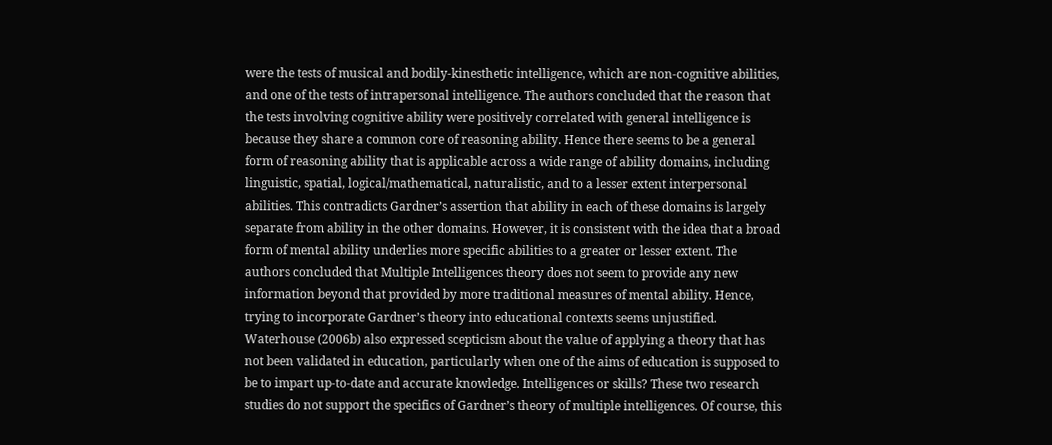were the tests of musical and bodily-kinesthetic intelligence, which are non-cognitive abilities, and one of the tests of intrapersonal intelligence. The authors concluded that the reason that the tests involving cognitive ability were positively correlated with general intelligence is because they share a common core of reasoning ability. Hence there seems to be a general form of reasoning ability that is applicable across a wide range of ability domains, including linguistic, spatial, logical/mathematical, naturalistic, and to a lesser extent interpersonal abilities. This contradicts Gardner’s assertion that ability in each of these domains is largely separate from ability in the other domains. However, it is consistent with the idea that a broad form of mental ability underlies more specific abilities to a greater or lesser extent. The authors concluded that Multiple Intelligences theory does not seem to provide any new information beyond that provided by more traditional measures of mental ability. Hence, trying to incorporate Gardner’s theory into educational contexts seems unjustified. Waterhouse (2006b) also expressed scepticism about the value of applying a theory that has not been validated in education, particularly when one of the aims of education is supposed to be to impart up-to-date and accurate knowledge. Intelligences or skills? These two research studies do not support the specifics of Gardner’s theory of multiple intelligences. Of course, this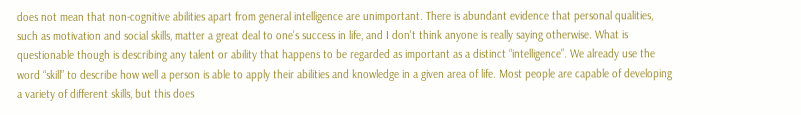does not mean that non-cognitive abilities apart from general intelligence are unimportant. There is abundant evidence that personal qualities, such as motivation and social skills, matter a great deal to one’s success in life, and I don't think anyone is really saying otherwise. What is questionable though is describing any talent or ability that happens to be regarded as important as a distinct “intelligence”. We already use the word “skill” to describe how well a person is able to apply their abilities and knowledge in a given area of life. Most people are capable of developing a variety of different skills, but this does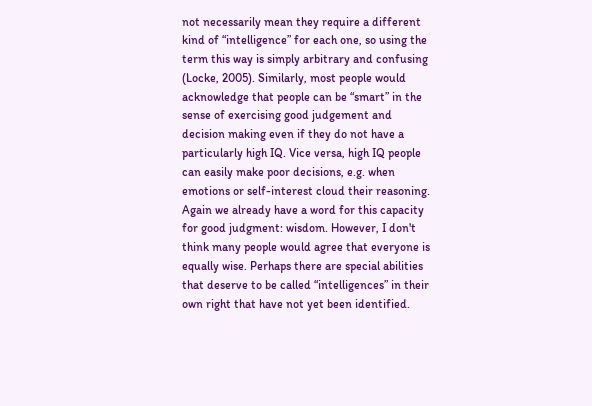not necessarily mean they require a different kind of “intelligence” for each one, so using the term this way is simply arbitrary and confusing (Locke, 2005). Similarly, most people would acknowledge that people can be “smart” in the sense of exercising good judgement and decision making even if they do not have a particularly high IQ. Vice versa, high IQ people can easily make poor decisions, e.g. when emotions or self-interest cloud their reasoning. Again we already have a word for this capacity for good judgment: wisdom. However, I don't think many people would agree that everyone is equally wise. Perhaps there are special abilities that deserve to be called “intelligences” in their own right that have not yet been identified.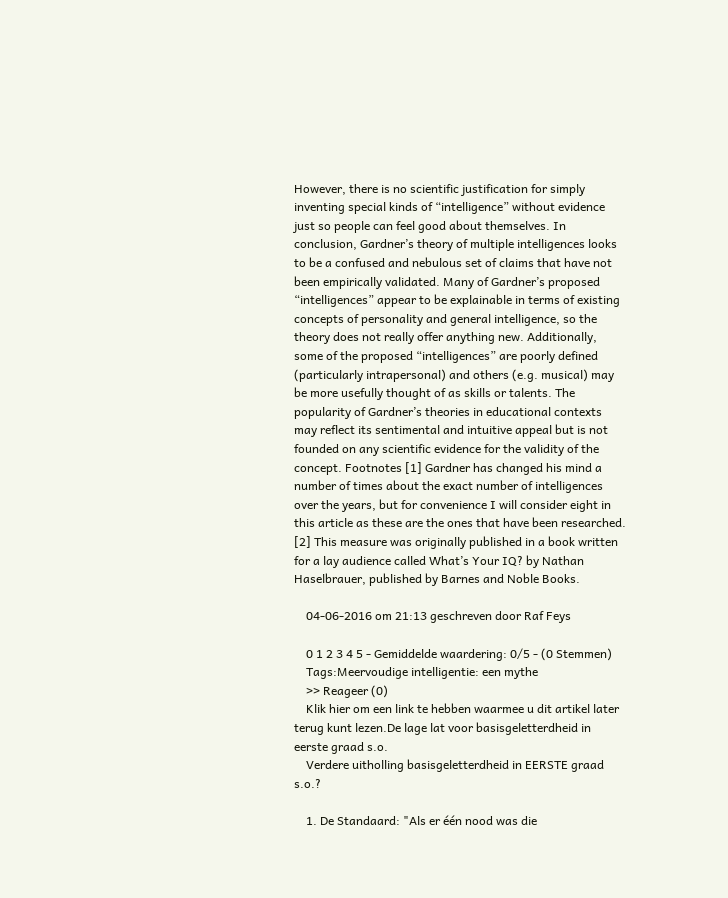However, there is no scientific justification for simply inventing special kinds of “intelligence” without evidence just so people can feel good about themselves. In conclusion, Gardner’s theory of multiple intelligences looks to be a confused and nebulous set of claims that have not been empirically validated. Many of Gardner’s proposed “intelligences” appear to be explainable in terms of existing concepts of personality and general intelligence, so the theory does not really offer anything new. Additionally, some of the proposed “intelligences” are poorly defined (particularly intrapersonal) and others (e.g. musical) may be more usefully thought of as skills or talents. The popularity of Gardner’s theories in educational contexts may reflect its sentimental and intuitive appeal but is not founded on any scientific evidence for the validity of the concept. Footnotes [1] Gardner has changed his mind a number of times about the exact number of intelligences over the years, but for convenience I will consider eight in this article as these are the ones that have been researched. [2] This measure was originally published in a book written for a lay audience called What’s Your IQ? by Nathan Haselbrauer, published by Barnes and Noble Books.

    04-06-2016 om 21:13 geschreven door Raf Feys

    0 1 2 3 4 5 - Gemiddelde waardering: 0/5 - (0 Stemmen)
    Tags:Meervoudige intelligentie: een mythe
    >> Reageer (0)
    Klik hier om een link te hebben waarmee u dit artikel later terug kunt lezen.De lage lat voor basisgeletterdheid in eerste graad s.o.
    Verdere uitholling basisgeletterdheid in EERSTE graad s.o.?

    1. De Standaard: "Als er één nood was die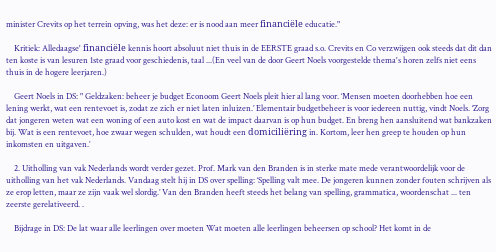minister Crevits op het terrein opving, was het deze: er is nood aan meer financiële educatie."

    Kritiek: Alledaagse' financiële kennis hoort absoluut niet thuis in de EERSTE graad s.o. Crevits en Co verzwijgen ook steeds dat dit dan ten koste is van lesuren 1ste graad voor geschiedenis, taal ...(En veel van de door Geert Noels voorgestelde thema's horen zelfs niet eens thuis in de hogere leerjaren.)

    Geert Noels in DS: " Geldzaken: beheer je budget Econoom Geert Noels pleit hier al lang voor. ‘Mensen moeten doorhebben hoe een lening werkt, wat een rentevoet is, zodat ze zich er niet laten inluizen.’ Elementair budgetbeheer is voor iedereen nuttig, vindt Noels. ‘Zorg dat jongeren weten wat een woning of een auto kost en wat de impact daarvan is op hun budget. En breng hen aansluitend wat bankzaken bij. Wat is een rentevoet, hoe zwaar wegen schulden, wat houdt een domiciliëring in. Kortom, leer hen greep te houden op hun inkomsten en uitgaven.’

    2. Uitholling van vak Nederlands wordt verder gezet. Prof. Mark van den Branden is in sterke mate mede verantwoordelijk voor de uitholling van het vak Nederlands. Vandaag stelt hij in DS over spelling: ‘Spelling valt mee. De jongeren kunnen zonder fouten schrijven als ze erop letten, maar ze zijn vaak wel slordig.’ Van den Branden heeft steeds het belang van spelling, grammatica, woordenschat ... ten zeerste gerelativeerd. .

    Bijdrage in DS: De lat waar alle leerlingen over moeten Wat moeten alle leerlingen beheersen op school? Het komt in de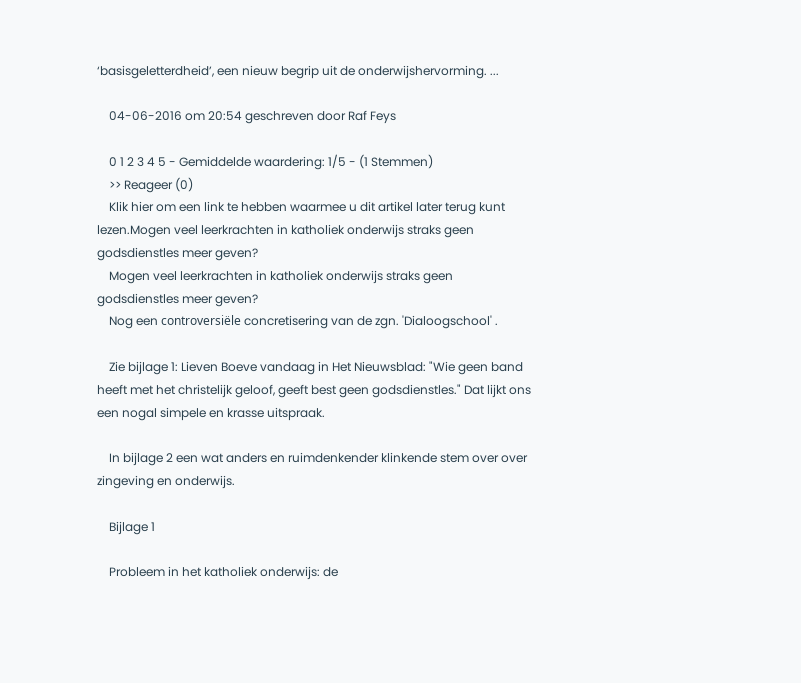‘basisgeletterdheid’, een nieuw begrip uit de onderwijshervorming. ...

    04-06-2016 om 20:54 geschreven door Raf Feys

    0 1 2 3 4 5 - Gemiddelde waardering: 1/5 - (1 Stemmen)
    >> Reageer (0)
    Klik hier om een link te hebben waarmee u dit artikel later terug kunt lezen.Mogen veel leerkrachten in katholiek onderwijs straks geen godsdienstles meer geven?
    Mogen veel leerkrachten in katholiek onderwijs straks geen godsdienstles meer geven?
    Nog een controversiële concretisering van de zgn. 'Dialoogschool' .

    Zie bijlage 1: Lieven Boeve vandaag in Het Nieuwsblad: "Wie geen band heeft met het christelijk geloof, geeft best geen godsdienstles." Dat lijkt ons een nogal simpele en krasse uitspraak.

    In bijlage 2 een wat anders en ruimdenkender klinkende stem over over zingeving en onderwijs.

    Bijlage 1

    Probleem in het katholiek onderwijs: de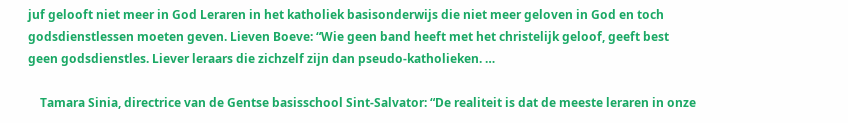juf gelooft niet meer in God Leraren in het katholiek basisonderwijs die niet meer geloven in God en toch godsdienstlessen moeten geven. Lieven Boeve: “Wie geen band heeft met het christelijk geloof, geeft best geen godsdienstles. Liever leraars die zichzelf zijn dan pseudo-katholieken. …

    Tamara Sinia, directrice van de Gentse basisschool Sint-Salvator: “De realiteit is dat de meeste leraren in onze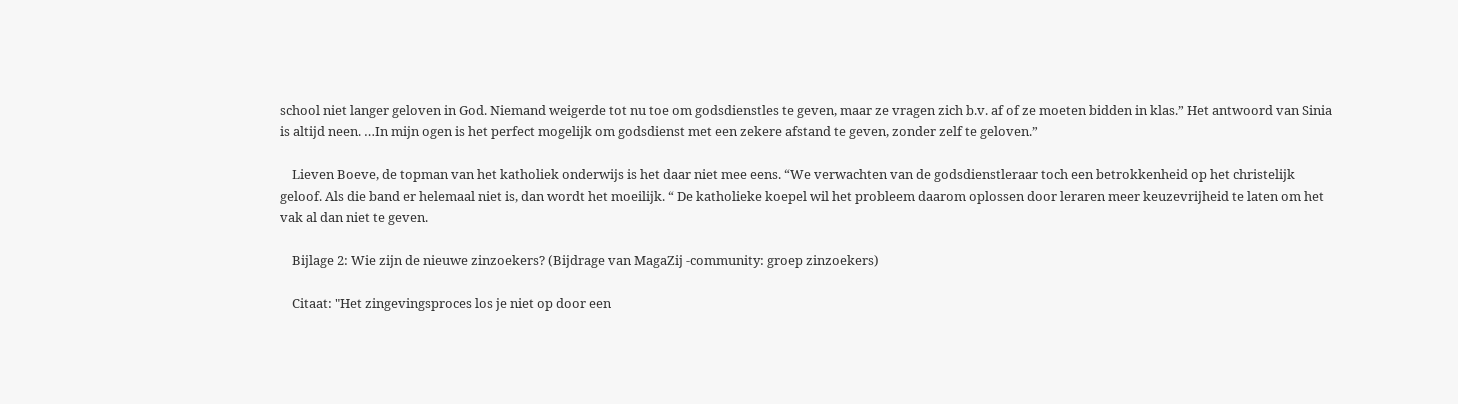school niet langer geloven in God. Niemand weigerde tot nu toe om godsdienstles te geven, maar ze vragen zich b.v. af of ze moeten bidden in klas.” Het antwoord van Sinia is altijd neen. …In mijn ogen is het perfect mogelijk om godsdienst met een zekere afstand te geven, zonder zelf te geloven.”

    Lieven Boeve, de topman van het katholiek onderwijs is het daar niet mee eens. “We verwachten van de godsdienstleraar toch een betrokkenheid op het christelijk geloof. Als die band er helemaal niet is, dan wordt het moeilijk. “ De katholieke koepel wil het probleem daarom oplossen door leraren meer keuzevrijheid te laten om het vak al dan niet te geven.

    Bijlage 2: Wie zijn de nieuwe zinzoekers? (Bijdrage van MagaZij -community: groep zinzoekers)

    Citaat: "Het zingevingsproces los je niet op door een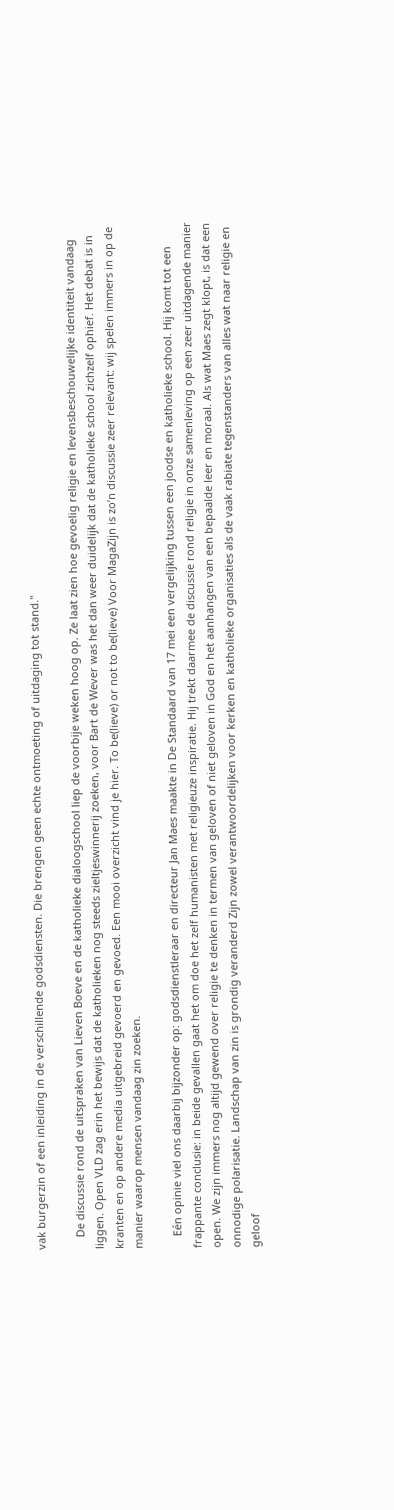vak burgerzin of een inleiding in de verschillende godsdiensten. Die brengen geen echte ontmoeting of uitdaging tot stand."

    De discussie rond de uitspraken van Lieven Boeve en de katholieke dialoogschool liep de voorbije weken hoog op. Ze laat zien hoe gevoelig religie en levensbeschouwelijke identiteit vandaag liggen. Open VLD zag erin het bewijs dat de katholieken nog steeds zieltjeswinnerij zoeken, voor Bart de Wever was het dan weer duidelijk dat de katholieke school zichzelf ophief. Het debat is in kranten en op andere media uitgebreid gevoerd en gevoed. Een mooi overzicht vind je hier. To be(lieve) or not to be(lieve) Voor MagaZijn is zo’n discussie zeer relevant: wij spelen immers in op de manier waarop mensen vandaag zin zoeken.

    Eén opinie viel ons daarbij bijzonder op: godsdienstleraar en directeur Jan Maes maakte in De Standaard van 17 mei een vergelijking tussen een joodse en katholieke school. Hij komt tot een frappante conclusie: in beide gevallen gaat het om doe het zelf humanisten met religieuze inspiratie. Hij trekt daarmee de discussie rond religie in onze samenleving op een zeer uitdagende manier open. We zijn immers nog altijd gewend over religie te denken in termen van geloven of niet geloven in God en het aanhangen van een bepaalde leer en moraal. Als wat Maes zegt klopt, is dat een onnodige polarisatie. Landschap van zin is grondig veranderd Zijn zowel verantwoordelijken voor kerken en katholieke organisaties als de vaak rabiate tegenstanders van alles wat naar religie en geloof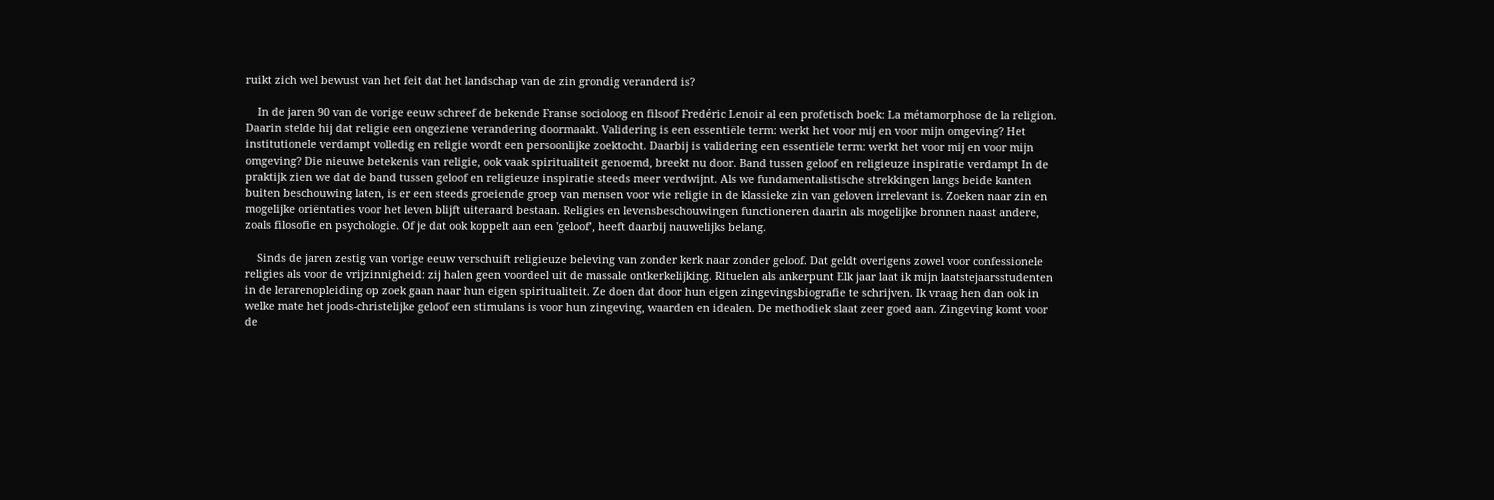ruikt zich wel bewust van het feit dat het landschap van de zin grondig veranderd is?

    In de jaren 90 van de vorige eeuw schreef de bekende Franse socioloog en filsoof Fredéric Lenoir al een profetisch boek: La métamorphose de la religion. Daarin stelde hij dat religie een ongeziene verandering doormaakt. Validering is een essentiële term: werkt het voor mij en voor mijn omgeving? Het institutionele verdampt volledig en religie wordt een persoonlijke zoektocht. Daarbij is validering een essentiële term: werkt het voor mij en voor mijn omgeving? Die nieuwe betekenis van religie, ook vaak spiritualiteit genoemd, breekt nu door. Band tussen geloof en religieuze inspiratie verdampt In de praktijk zien we dat de band tussen geloof en religieuze inspiratie steeds meer verdwijnt. Als we fundamentalistische strekkingen langs beide kanten buiten beschouwing laten, is er een steeds groeiende groep van mensen voor wie religie in de klassieke zin van geloven irrelevant is. Zoeken naar zin en mogelijke oriëntaties voor het leven blijft uiteraard bestaan. Religies en levensbeschouwingen functioneren daarin als mogelijke bronnen naast andere, zoals filosofie en psychologie. Of je dat ook koppelt aan een 'geloof’, heeft daarbij nauwelijks belang.

    Sinds de jaren zestig van vorige eeuw verschuift religieuze beleving van zonder kerk naar zonder geloof. Dat geldt overigens zowel voor confessionele religies als voor de vrijzinnigheid: zij halen geen voordeel uit de massale ontkerkelijking. Rituelen als ankerpunt Elk jaar laat ik mijn laatstejaarsstudenten in de lerarenopleiding op zoek gaan naar hun eigen spiritualiteit. Ze doen dat door hun eigen zingevingsbiografie te schrijven. Ik vraag hen dan ook in welke mate het joods-christelijke geloof een stimulans is voor hun zingeving, waarden en idealen. De methodiek slaat zeer goed aan. Zingeving komt voor de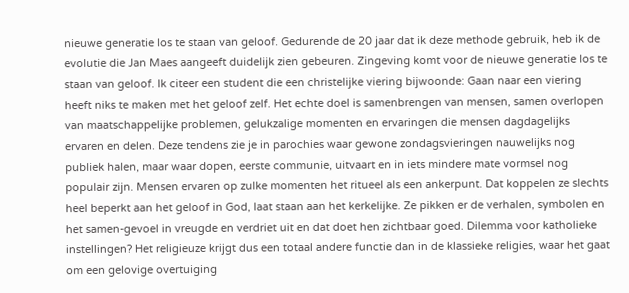nieuwe generatie los te staan van geloof. Gedurende de 20 jaar dat ik deze methode gebruik, heb ik de evolutie die Jan Maes aangeeft duidelijk zien gebeuren. Zingeving komt voor de nieuwe generatie los te staan van geloof. Ik citeer een student die een christelijke viering bijwoonde: Gaan naar een viering heeft niks te maken met het geloof zelf. Het echte doel is samenbrengen van mensen, samen overlopen van maatschappelijke problemen, gelukzalige momenten en ervaringen die mensen dagdagelijks ervaren en delen. Deze tendens zie je in parochies waar gewone zondagsvieringen nauwelijks nog publiek halen, maar waar dopen, eerste communie, uitvaart en in iets mindere mate vormsel nog populair zijn. Mensen ervaren op zulke momenten het ritueel als een ankerpunt. Dat koppelen ze slechts heel beperkt aan het geloof in God, laat staan aan het kerkelijke. Ze pikken er de verhalen, symbolen en het samen-gevoel in vreugde en verdriet uit en dat doet hen zichtbaar goed. Dilemma voor katholieke instellingen? Het religieuze krijgt dus een totaal andere functie dan in de klassieke religies, waar het gaat om een gelovige overtuiging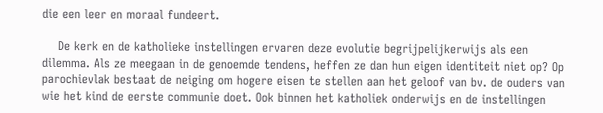die een leer en moraal fundeert.

    De kerk en de katholieke instellingen ervaren deze evolutie begrijpelijkerwijs als een dilemma. Als ze meegaan in de genoemde tendens, heffen ze dan hun eigen identiteit niet op? Op parochievlak bestaat de neiging om hogere eisen te stellen aan het geloof van bv. de ouders van wie het kind de eerste communie doet. Ook binnen het katholiek onderwijs en de instellingen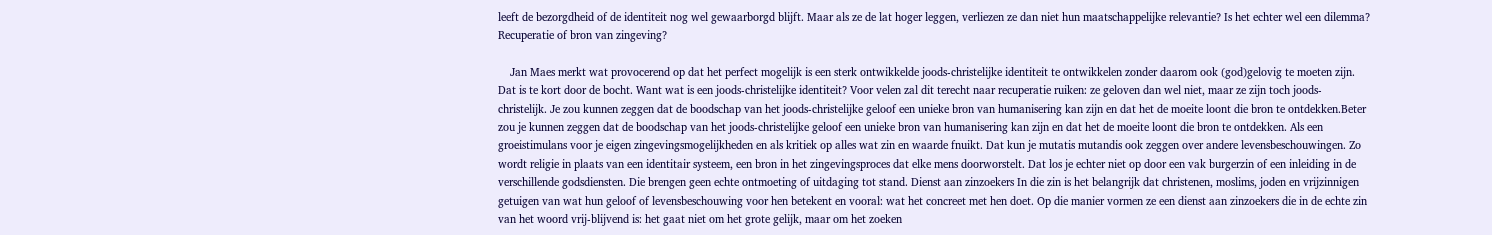leeft de bezorgdheid of de identiteit nog wel gewaarborgd blijft. Maar als ze de lat hoger leggen, verliezen ze dan niet hun maatschappelijke relevantie? Is het echter wel een dilemma? Recuperatie of bron van zingeving?

    Jan Maes merkt wat provocerend op dat het perfect mogelijk is een sterk ontwikkelde joods-christelijke identiteit te ontwikkelen zonder daarom ook (god)gelovig te moeten zijn. Dat is te kort door de bocht. Want wat is een joods-christelijke identiteit? Voor velen zal dit terecht naar recuperatie ruiken: ze geloven dan wel niet, maar ze zijn toch joods-christelijk. Je zou kunnen zeggen dat de boodschap van het joods-christelijke geloof een unieke bron van humanisering kan zijn en dat het de moeite loont die bron te ontdekken.Beter zou je kunnen zeggen dat de boodschap van het joods-christelijke geloof een unieke bron van humanisering kan zijn en dat het de moeite loont die bron te ontdekken. Als een groeistimulans voor je eigen zingevingsmogelijkheden en als kritiek op alles wat zin en waarde fnuikt. Dat kun je mutatis mutandis ook zeggen over andere levensbeschouwingen. Zo wordt religie in plaats van een identitair systeem, een bron in het zingevingsproces dat elke mens doorworstelt. Dat los je echter niet op door een vak burgerzin of een inleiding in de verschillende godsdiensten. Die brengen geen echte ontmoeting of uitdaging tot stand. Dienst aan zinzoekers In die zin is het belangrijk dat christenen, moslims, joden en vrijzinnigen getuigen van wat hun geloof of levensbeschouwing voor hen betekent en vooral: wat het concreet met hen doet. Op die manier vormen ze een dienst aan zinzoekers die in de echte zin van het woord vrij-blijvend is: het gaat niet om het grote gelijk, maar om het zoeken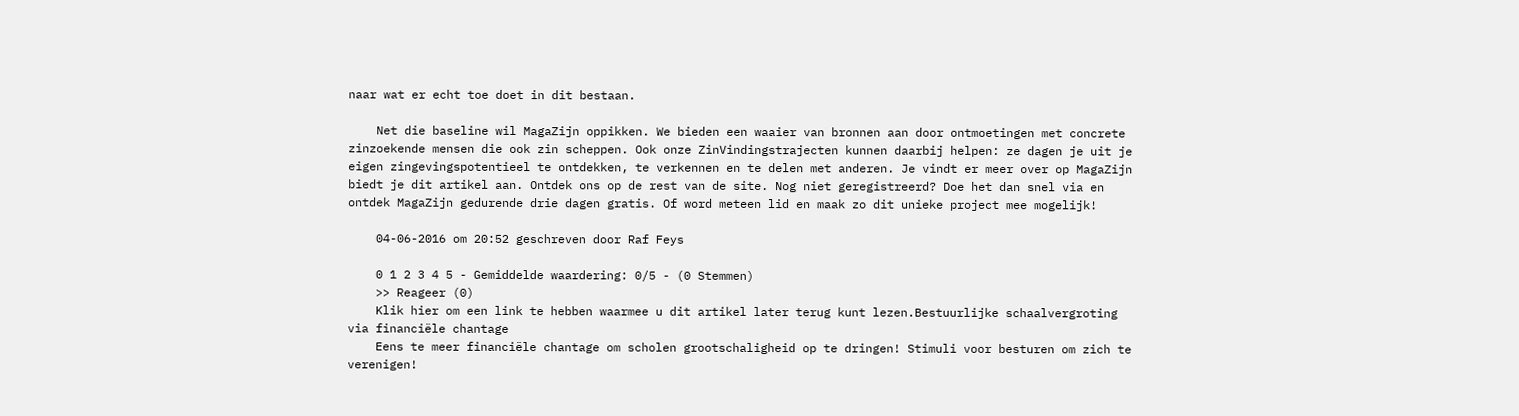naar wat er echt toe doet in dit bestaan.

    Net die baseline wil MagaZijn oppikken. We bieden een waaier van bronnen aan door ontmoetingen met concrete zinzoekende mensen die ook zin scheppen. Ook onze ZinVindingstrajecten kunnen daarbij helpen: ze dagen je uit je eigen zingevingspotentieel te ontdekken, te verkennen en te delen met anderen. Je vindt er meer over op MagaZijn biedt je dit artikel aan. Ontdek ons op de rest van de site. Nog niet geregistreerd? Doe het dan snel via en ontdek MagaZijn gedurende drie dagen gratis. Of word meteen lid en maak zo dit unieke project mee mogelijk!

    04-06-2016 om 20:52 geschreven door Raf Feys

    0 1 2 3 4 5 - Gemiddelde waardering: 0/5 - (0 Stemmen)
    >> Reageer (0)
    Klik hier om een link te hebben waarmee u dit artikel later terug kunt lezen.Bestuurlijke schaalvergroting via financiële chantage
    Eens te meer financiële chantage om scholen grootschaligheid op te dringen! Stimuli voor besturen om zich te verenigen!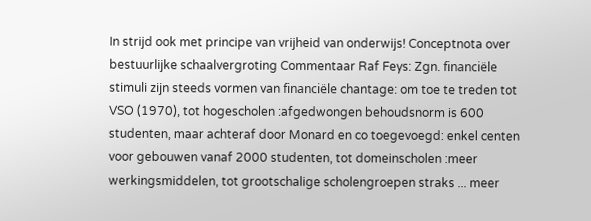In strijd ook met principe van vrijheid van onderwijs! Conceptnota over bestuurlijke schaalvergroting Commentaar Raf Feys: Zgn. financiële stimuli zijn steeds vormen van financiële chantage: om toe te treden tot VSO (1970), tot hogescholen :afgedwongen behoudsnorm is 600 studenten, maar achteraf door Monard en co toegevoegd: enkel centen voor gebouwen vanaf 2000 studenten, tot domeinscholen :meer werkingsmiddelen, tot grootschalige scholengroepen straks ... meer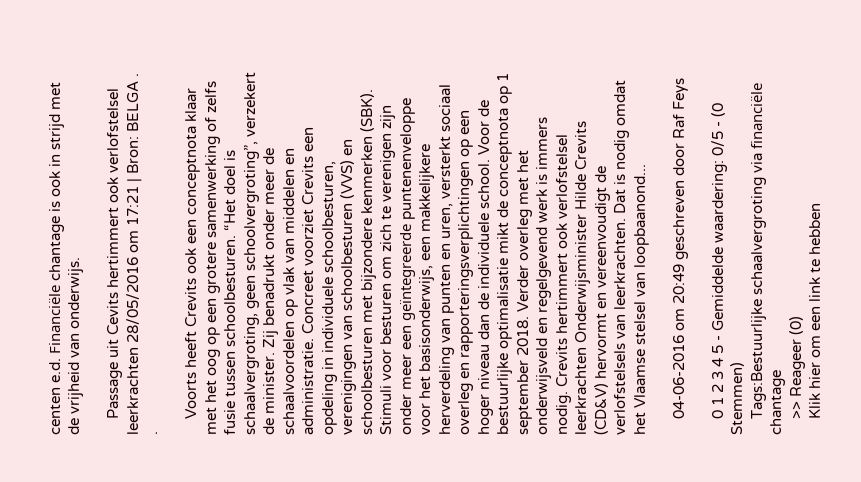centen e.d. Financiële chantage is ook in strijd met de vrijheid van onderwijs.

    Passage uit Cevits hertimmert ook verlofstelsel leerkrachten 28/05/2016 om 17:21 | Bron: BELGA . .

    Voorts heeft Crevits ook een conceptnota klaar met het oog op een grotere samenwerking of zelfs fusie tussen schoolbesturen. “Het doel is schaalvergroting, geen schoolvergroting”, verzekert de minister. Zij benadrukt onder meer de schaalvoordelen op vlak van middelen en administratie. Concreet voorziet Crevits een opdeling in individuele schoolbesturen, verenigingen van schoolbesturen (VVS) en schoolbesturen met bijzondere kenmerken (SBK). Stimuli voor besturen om zich te verenigen zijn onder meer een geïntegreerde puntenenveloppe voor het basisonderwijs, een makkelijkere herverdeling van punten en uren, versterkt sociaal overleg en rapporteringsverplichtingen op een hoger niveau dan de individuele school. Voor de bestuurlijke optimalisatie mikt de conceptnota op 1 september 2018. Verder overleg met het onderwijsveld en regelgevend werk is immers nodig. Crevits hertimmert ook verlofstelsel leerkrachten Onderwijsminister Hilde Crevits (CD&V) hervormt en vereenvoudigt de verlofstelsels van leerkrachten. Dat is nodig omdat het Vlaamse stelsel van loopbaanond...

    04-06-2016 om 20:49 geschreven door Raf Feys

    0 1 2 3 4 5 - Gemiddelde waardering: 0/5 - (0 Stemmen)
    Tags:Bestuurlijke schaalvergroting via financiële chantage
    >> Reageer (0)
    Klik hier om een link te hebben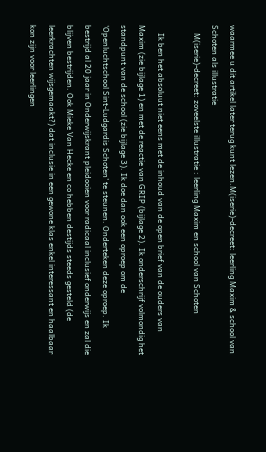waarmee u dit artikel later terug kunt lezen.M(iserie)-decreet: leerling Maxim & school van Schoten als illustratie
    M(iserie)-decreet: zoveelste illustratie : leerling Maxim en school van Schoten

    Ik ben het absoluut niet eens met de inhoud van de open brief van de ouders van Maxim (zie bijlage 1) en met de reactie van GRIP (bijlage 2). Ik onderschrijf volmondig het standpunt van de school (zie bijlage 3). Ik doe dan ook een oproep om de 'Openluchtschool Sint-Ludgardis Schoten' te steunen. Onderteken deze oproep. Ik bestrijd al 20 jaar in Onderwijskrant pleidooien voor radicaal inclusief onderwijs en zal die blijven bestrijden. Ook Mieke Van Hecke en co hebben destijds steeds gesteld (de leerkrachten wijsgemaakt?) dat inclusie in een gewone klas enkel interessant en haalbaar kon zijn voor leerlingen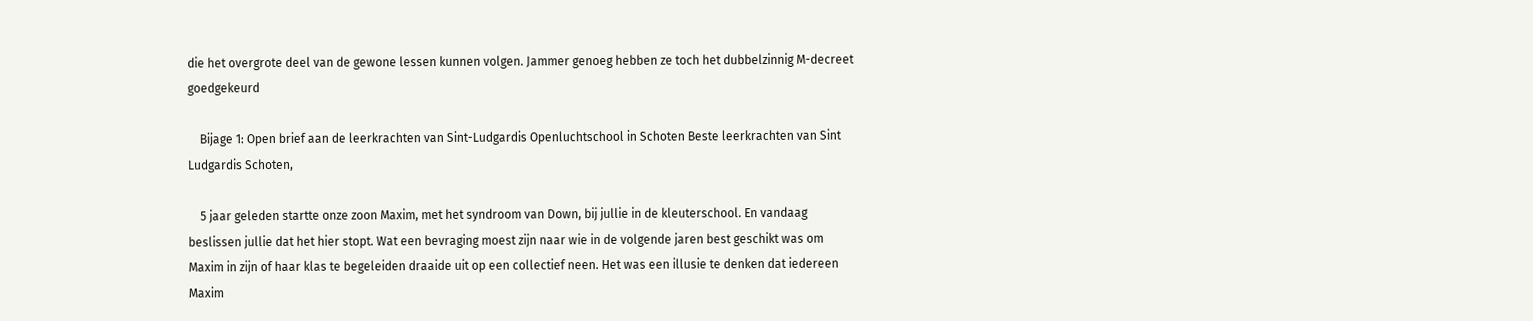die het overgrote deel van de gewone lessen kunnen volgen. Jammer genoeg hebben ze toch het dubbelzinnig M-decreet goedgekeurd

    Bijage 1: Open brief aan de leerkrachten van Sint-Ludgardis Openluchtschool in Schoten Beste leerkrachten van Sint Ludgardis Schoten,

    5 jaar geleden startte onze zoon Maxim, met het syndroom van Down, bij jullie in de kleuterschool. En vandaag beslissen jullie dat het hier stopt. Wat een bevraging moest zijn naar wie in de volgende jaren best geschikt was om Maxim in zijn of haar klas te begeleiden draaide uit op een collectief neen. Het was een illusie te denken dat iedereen Maxim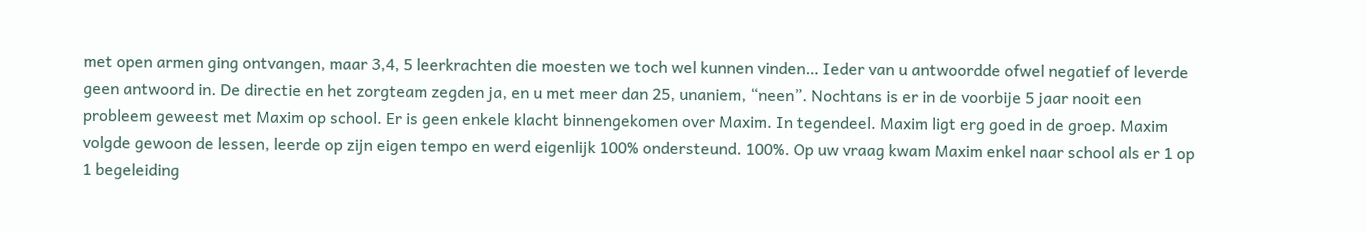met open armen ging ontvangen, maar 3,4, 5 leerkrachten die moesten we toch wel kunnen vinden… Ieder van u antwoordde ofwel negatief of leverde geen antwoord in. De directie en het zorgteam zegden ja, en u met meer dan 25, unaniem, “neen”. Nochtans is er in de voorbije 5 jaar nooit een probleem geweest met Maxim op school. Er is geen enkele klacht binnengekomen over Maxim. In tegendeel. Maxim ligt erg goed in de groep. Maxim volgde gewoon de lessen, leerde op zijn eigen tempo en werd eigenlijk 100% ondersteund. 100%. Op uw vraag kwam Maxim enkel naar school als er 1 op 1 begeleiding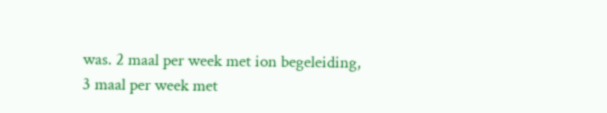was. 2 maal per week met ion begeleiding, 3 maal per week met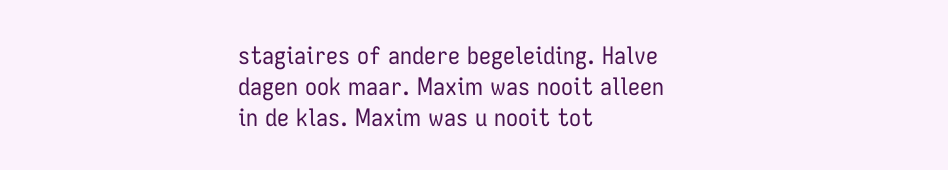stagiaires of andere begeleiding. Halve dagen ook maar. Maxim was nooit alleen in de klas. Maxim was u nooit tot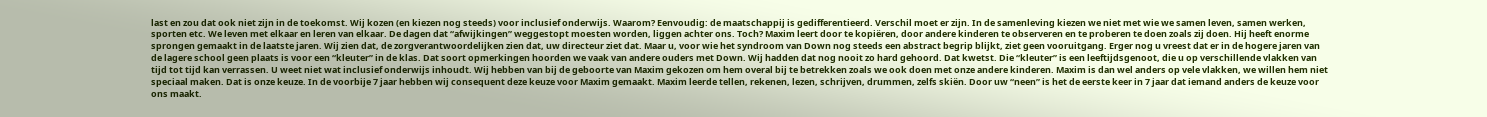last en zou dat ook niet zijn in de toekomst. Wij kozen (en kiezen nog steeds) voor inclusief onderwijs. Waarom? Eenvoudig: de maatschappij is gedifferentieerd. Verschil moet er zijn. In de samenleving kiezen we niet met wie we samen leven, samen werken, sporten etc. We leven met elkaar en leren van elkaar. De dagen dat “afwijkingen” weggestopt moesten worden, liggen achter ons. Toch? Maxim leert door te kopiëren, door andere kinderen te observeren en te proberen te doen zoals zij doen. Hij heeft enorme sprongen gemaakt in de laatste jaren. Wij zien dat, de zorgverantwoordelijken zien dat, uw directeur ziet dat. Maar u, voor wie het syndroom van Down nog steeds een abstract begrip blijkt, ziet geen vooruitgang. Erger nog u vreest dat er in de hogere jaren van de lagere school geen plaats is voor een “kleuter” in de klas. Dat soort opmerkingen hoorden we vaak van andere ouders met Down. Wij hadden dat nog nooit zo hard gehoord. Dat kwetst. Die “kleuter” is een leeftijdsgenoot, die u op verschillende vlakken van tijd tot tijd kan verrassen. U weet niet wat inclusief onderwijs inhoudt. Wij hebben van bij de geboorte van Maxim gekozen om hem overal bij te betrekken zoals we ook doen met onze andere kinderen. Maxim is dan wel anders op vele vlakken, we willen hem niet speciaal maken. Dat is onze keuze. In de voorbije 7 jaar hebben wij consequent deze keuze voor Maxim gemaakt. Maxim leerde tellen, rekenen, lezen, schrijven, drummen, zelfs skiën. Door uw “neen” is het de eerste keer in 7 jaar dat iemand anders de keuze voor ons maakt.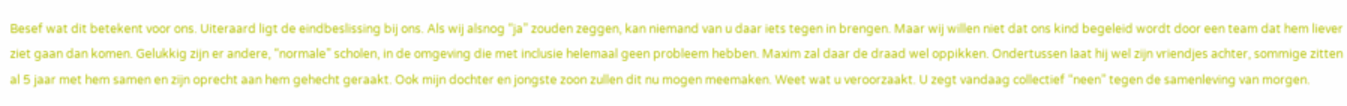Besef wat dit betekent voor ons. Uiteraard ligt de eindbeslissing bij ons. Als wij alsnog “ja” zouden zeggen, kan niemand van u daar iets tegen in brengen. Maar wij willen niet dat ons kind begeleid wordt door een team dat hem liever ziet gaan dan komen. Gelukkig zijn er andere, “normale” scholen, in de omgeving die met inclusie helemaal geen probleem hebben. Maxim zal daar de draad wel oppikken. Ondertussen laat hij wel zijn vriendjes achter, sommige zitten al 5 jaar met hem samen en zijn oprecht aan hem gehecht geraakt. Ook mijn dochter en jongste zoon zullen dit nu mogen meemaken. Weet wat u veroorzaakt. U zegt vandaag collectief “neen” tegen de samenleving van morgen.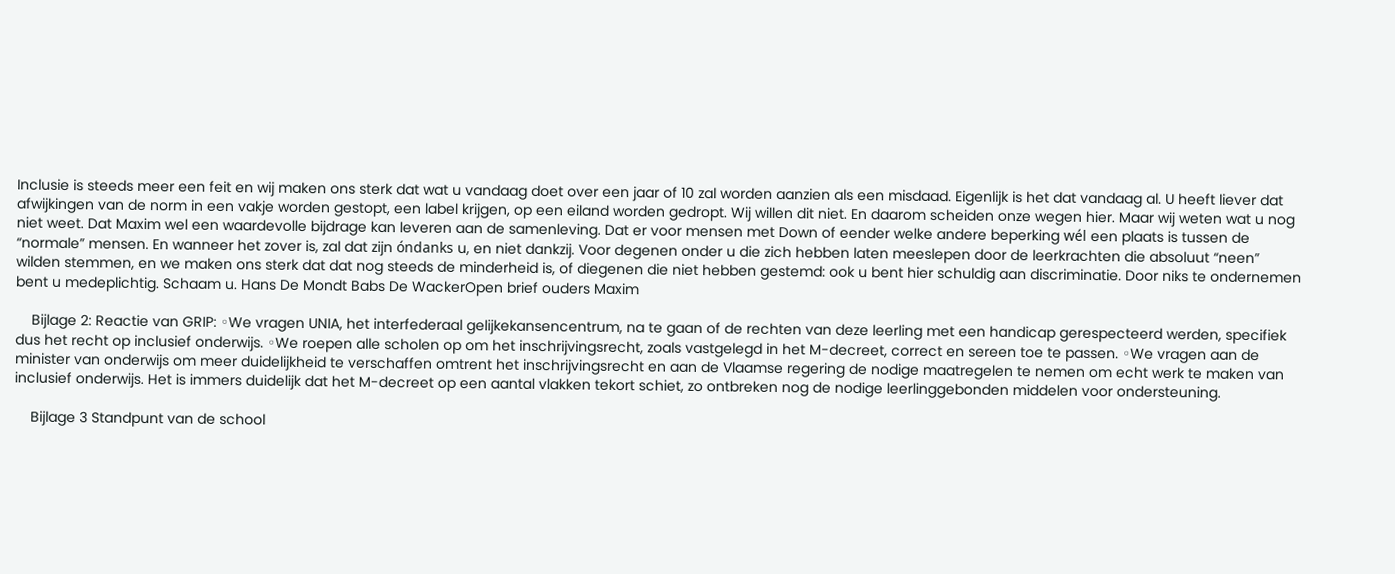Inclusie is steeds meer een feit en wij maken ons sterk dat wat u vandaag doet over een jaar of 10 zal worden aanzien als een misdaad. Eigenlijk is het dat vandaag al. U heeft liever dat afwijkingen van de norm in een vakje worden gestopt, een label krijgen, op een eiland worden gedropt. Wij willen dit niet. En daarom scheiden onze wegen hier. Maar wij weten wat u nog niet weet. Dat Maxim wel een waardevolle bijdrage kan leveren aan de samenleving. Dat er voor mensen met Down of eender welke andere beperking wél een plaats is tussen de “normale” mensen. En wanneer het zover is, zal dat zijn óndanks u, en niet dankzij. Voor degenen onder u die zich hebben laten meeslepen door de leerkrachten die absoluut “neen” wilden stemmen, en we maken ons sterk dat dat nog steeds de minderheid is, of diegenen die niet hebben gestemd: ook u bent hier schuldig aan discriminatie. Door niks te ondernemen bent u medeplichtig. Schaam u. Hans De Mondt Babs De WackerOpen brief ouders Maxim

    Bijlage 2: Reactie van GRIP: ◦We vragen UNIA, het interfederaal gelijkekansencentrum, na te gaan of de rechten van deze leerling met een handicap gerespecteerd werden, specifiek dus het recht op inclusief onderwijs. ◦We roepen alle scholen op om het inschrijvingsrecht, zoals vastgelegd in het M-decreet, correct en sereen toe te passen. ◦We vragen aan de minister van onderwijs om meer duidelijkheid te verschaffen omtrent het inschrijvingsrecht en aan de Vlaamse regering de nodige maatregelen te nemen om echt werk te maken van inclusief onderwijs. Het is immers duidelijk dat het M-decreet op een aantal vlakken tekort schiet, zo ontbreken nog de nodige leerlinggebonden middelen voor ondersteuning.

    Bijlage 3 Standpunt van de school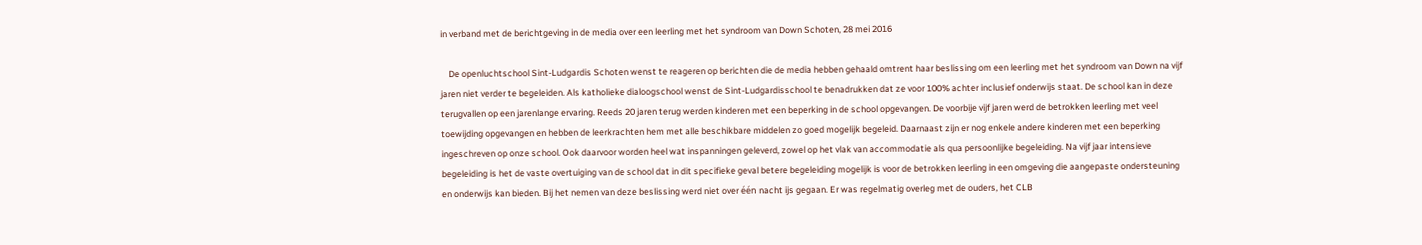in verband met de berichtgeving in de media over een leerling met het syndroom van Down Schoten, 28 mei 2016

    De openluchtschool Sint-Ludgardis Schoten wenst te reageren op berichten die de media hebben gehaald omtrent haar beslissing om een leerling met het syndroom van Down na vijf jaren niet verder te begeleiden. Als katholieke dialoogschool wenst de Sint-Ludgardisschool te benadrukken dat ze voor 100% achter inclusief onderwijs staat. De school kan in deze terugvallen op een jarenlange ervaring. Reeds 20 jaren terug werden kinderen met een beperking in de school opgevangen. De voorbije vijf jaren werd de betrokken leerling met veel toewijding opgevangen en hebben de leerkrachten hem met alle beschikbare middelen zo goed mogelijk begeleid. Daarnaast zijn er nog enkele andere kinderen met een beperking ingeschreven op onze school. Ook daarvoor worden heel wat inspanningen geleverd, zowel op het vlak van accommodatie als qua persoonlijke begeleiding. Na vijf jaar intensieve begeleiding is het de vaste overtuiging van de school dat in dit specifieke geval betere begeleiding mogelijk is voor de betrokken leerling in een omgeving die aangepaste ondersteuning en onderwijs kan bieden. Bij het nemen van deze beslissing werd niet over één nacht ijs gegaan. Er was regelmatig overleg met de ouders, het CLB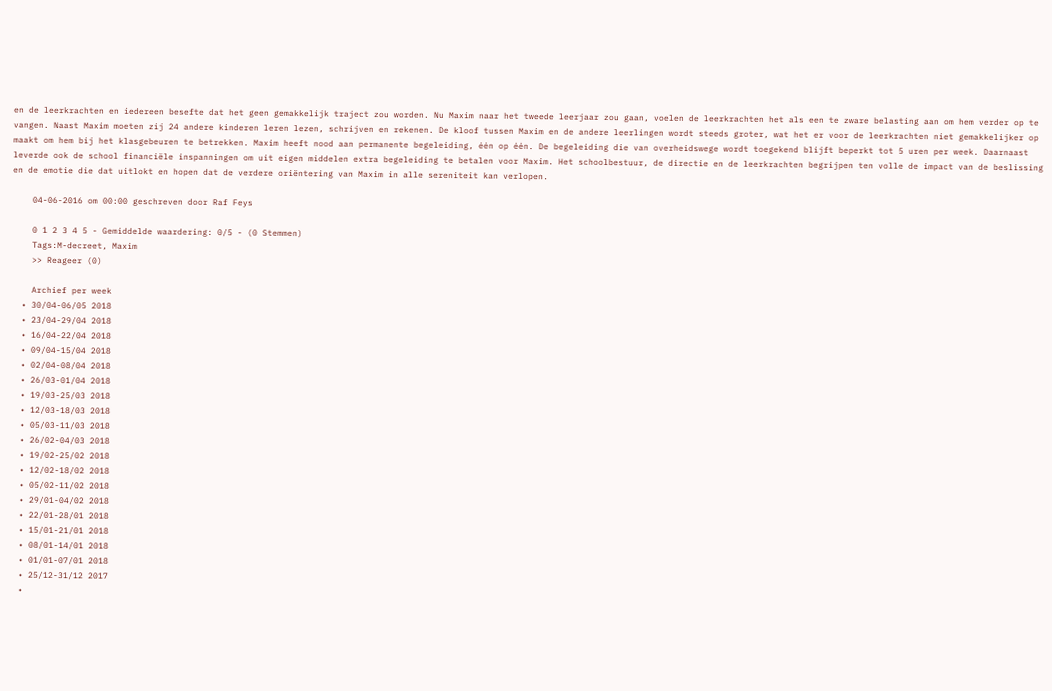en de leerkrachten en iedereen besefte dat het geen gemakkelijk traject zou worden. Nu Maxim naar het tweede leerjaar zou gaan, voelen de leerkrachten het als een te zware belasting aan om hem verder op te vangen. Naast Maxim moeten zij 24 andere kinderen leren lezen, schrijven en rekenen. De kloof tussen Maxim en de andere leerlingen wordt steeds groter, wat het er voor de leerkrachten niet gemakkelijker op maakt om hem bij het klasgebeuren te betrekken. Maxim heeft nood aan permanente begeleiding, één op één. De begeleiding die van overheidswege wordt toegekend blijft beperkt tot 5 uren per week. Daarnaast leverde ook de school financiële inspanningen om uit eigen middelen extra begeleiding te betalen voor Maxim. Het schoolbestuur, de directie en de leerkrachten begrijpen ten volle de impact van de beslissing en de emotie die dat uitlokt en hopen dat de verdere oriëntering van Maxim in alle sereniteit kan verlopen.

    04-06-2016 om 00:00 geschreven door Raf Feys

    0 1 2 3 4 5 - Gemiddelde waardering: 0/5 - (0 Stemmen)
    Tags:M-decreet, Maxim
    >> Reageer (0)

    Archief per week
  • 30/04-06/05 2018
  • 23/04-29/04 2018
  • 16/04-22/04 2018
  • 09/04-15/04 2018
  • 02/04-08/04 2018
  • 26/03-01/04 2018
  • 19/03-25/03 2018
  • 12/03-18/03 2018
  • 05/03-11/03 2018
  • 26/02-04/03 2018
  • 19/02-25/02 2018
  • 12/02-18/02 2018
  • 05/02-11/02 2018
  • 29/01-04/02 2018
  • 22/01-28/01 2018
  • 15/01-21/01 2018
  • 08/01-14/01 2018
  • 01/01-07/01 2018
  • 25/12-31/12 2017
  •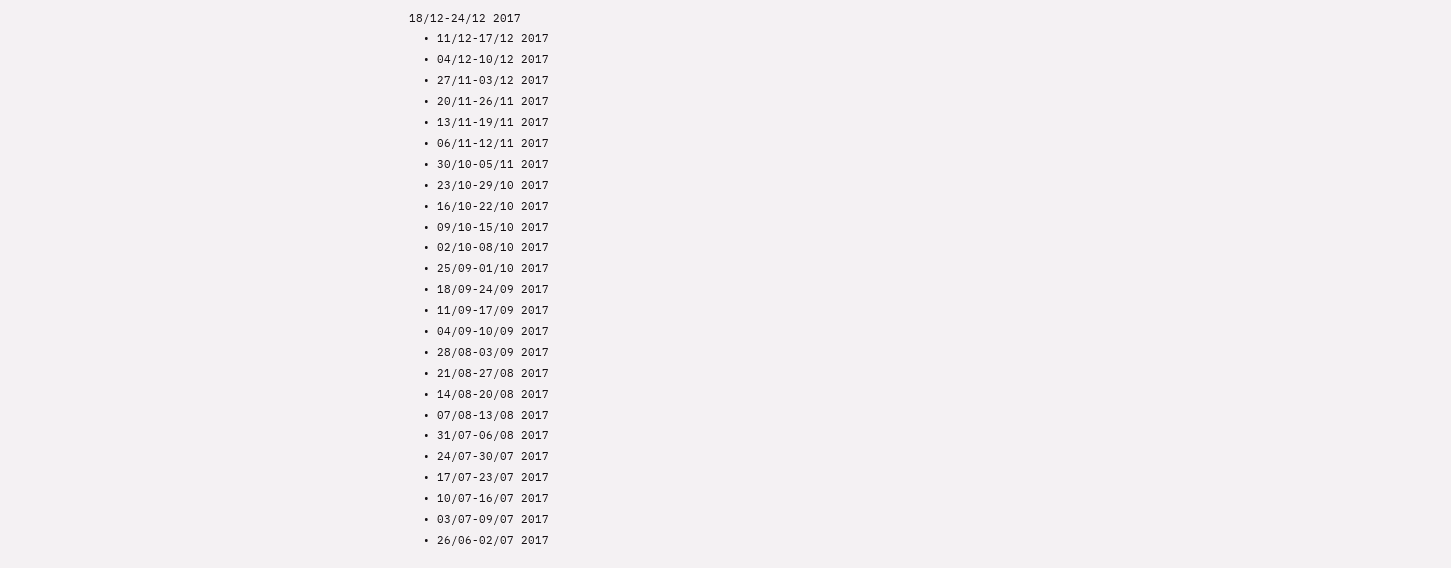18/12-24/12 2017
  • 11/12-17/12 2017
  • 04/12-10/12 2017
  • 27/11-03/12 2017
  • 20/11-26/11 2017
  • 13/11-19/11 2017
  • 06/11-12/11 2017
  • 30/10-05/11 2017
  • 23/10-29/10 2017
  • 16/10-22/10 2017
  • 09/10-15/10 2017
  • 02/10-08/10 2017
  • 25/09-01/10 2017
  • 18/09-24/09 2017
  • 11/09-17/09 2017
  • 04/09-10/09 2017
  • 28/08-03/09 2017
  • 21/08-27/08 2017
  • 14/08-20/08 2017
  • 07/08-13/08 2017
  • 31/07-06/08 2017
  • 24/07-30/07 2017
  • 17/07-23/07 2017
  • 10/07-16/07 2017
  • 03/07-09/07 2017
  • 26/06-02/07 2017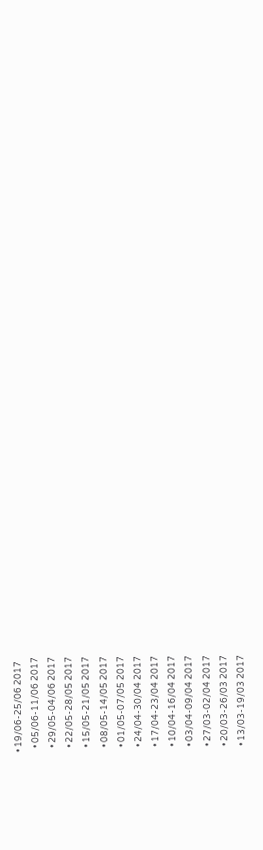• 19/06-25/06 2017
  • 05/06-11/06 2017
  • 29/05-04/06 2017
  • 22/05-28/05 2017
  • 15/05-21/05 2017
  • 08/05-14/05 2017
  • 01/05-07/05 2017
  • 24/04-30/04 2017
  • 17/04-23/04 2017
  • 10/04-16/04 2017
  • 03/04-09/04 2017
  • 27/03-02/04 2017
  • 20/03-26/03 2017
  • 13/03-19/03 2017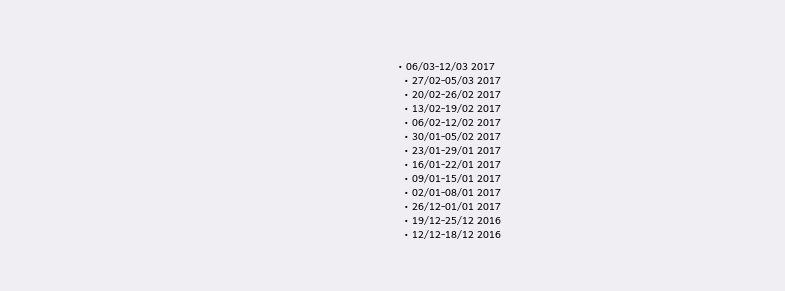• 06/03-12/03 2017
  • 27/02-05/03 2017
  • 20/02-26/02 2017
  • 13/02-19/02 2017
  • 06/02-12/02 2017
  • 30/01-05/02 2017
  • 23/01-29/01 2017
  • 16/01-22/01 2017
  • 09/01-15/01 2017
  • 02/01-08/01 2017
  • 26/12-01/01 2017
  • 19/12-25/12 2016
  • 12/12-18/12 2016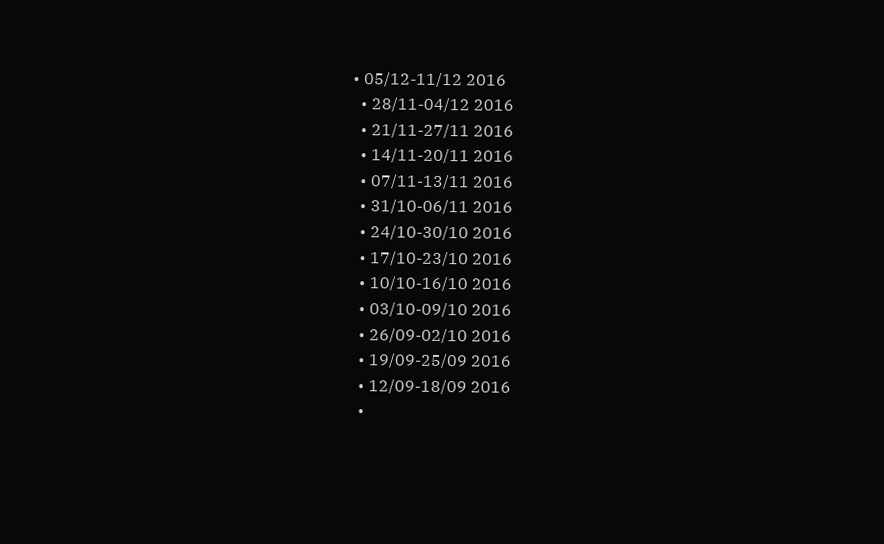• 05/12-11/12 2016
  • 28/11-04/12 2016
  • 21/11-27/11 2016
  • 14/11-20/11 2016
  • 07/11-13/11 2016
  • 31/10-06/11 2016
  • 24/10-30/10 2016
  • 17/10-23/10 2016
  • 10/10-16/10 2016
  • 03/10-09/10 2016
  • 26/09-02/10 2016
  • 19/09-25/09 2016
  • 12/09-18/09 2016
  •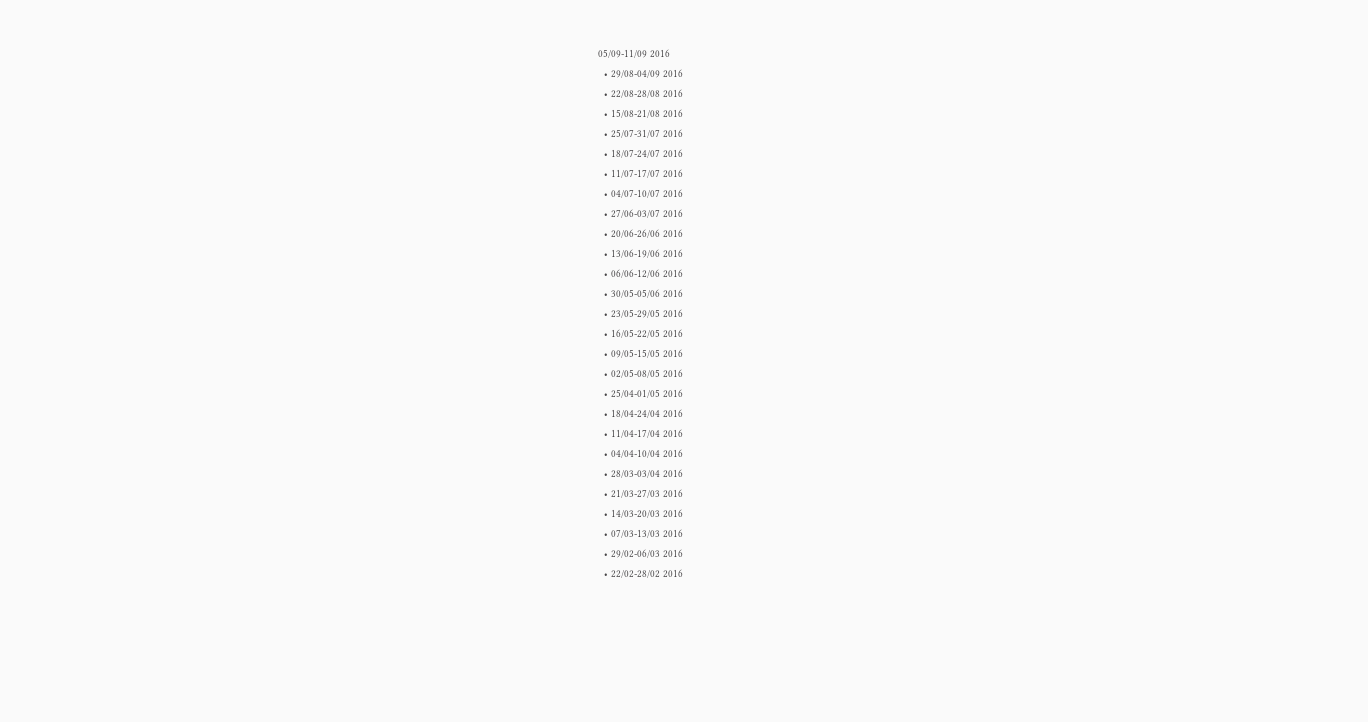05/09-11/09 2016
  • 29/08-04/09 2016
  • 22/08-28/08 2016
  • 15/08-21/08 2016
  • 25/07-31/07 2016
  • 18/07-24/07 2016
  • 11/07-17/07 2016
  • 04/07-10/07 2016
  • 27/06-03/07 2016
  • 20/06-26/06 2016
  • 13/06-19/06 2016
  • 06/06-12/06 2016
  • 30/05-05/06 2016
  • 23/05-29/05 2016
  • 16/05-22/05 2016
  • 09/05-15/05 2016
  • 02/05-08/05 2016
  • 25/04-01/05 2016
  • 18/04-24/04 2016
  • 11/04-17/04 2016
  • 04/04-10/04 2016
  • 28/03-03/04 2016
  • 21/03-27/03 2016
  • 14/03-20/03 2016
  • 07/03-13/03 2016
  • 29/02-06/03 2016
  • 22/02-28/02 2016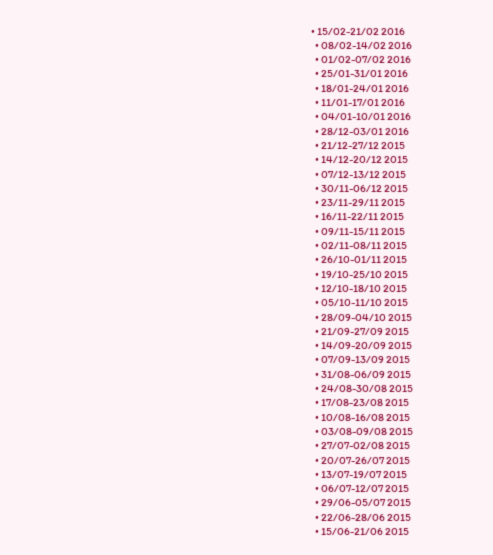• 15/02-21/02 2016
  • 08/02-14/02 2016
  • 01/02-07/02 2016
  • 25/01-31/01 2016
  • 18/01-24/01 2016
  • 11/01-17/01 2016
  • 04/01-10/01 2016
  • 28/12-03/01 2016
  • 21/12-27/12 2015
  • 14/12-20/12 2015
  • 07/12-13/12 2015
  • 30/11-06/12 2015
  • 23/11-29/11 2015
  • 16/11-22/11 2015
  • 09/11-15/11 2015
  • 02/11-08/11 2015
  • 26/10-01/11 2015
  • 19/10-25/10 2015
  • 12/10-18/10 2015
  • 05/10-11/10 2015
  • 28/09-04/10 2015
  • 21/09-27/09 2015
  • 14/09-20/09 2015
  • 07/09-13/09 2015
  • 31/08-06/09 2015
  • 24/08-30/08 2015
  • 17/08-23/08 2015
  • 10/08-16/08 2015
  • 03/08-09/08 2015
  • 27/07-02/08 2015
  • 20/07-26/07 2015
  • 13/07-19/07 2015
  • 06/07-12/07 2015
  • 29/06-05/07 2015
  • 22/06-28/06 2015
  • 15/06-21/06 2015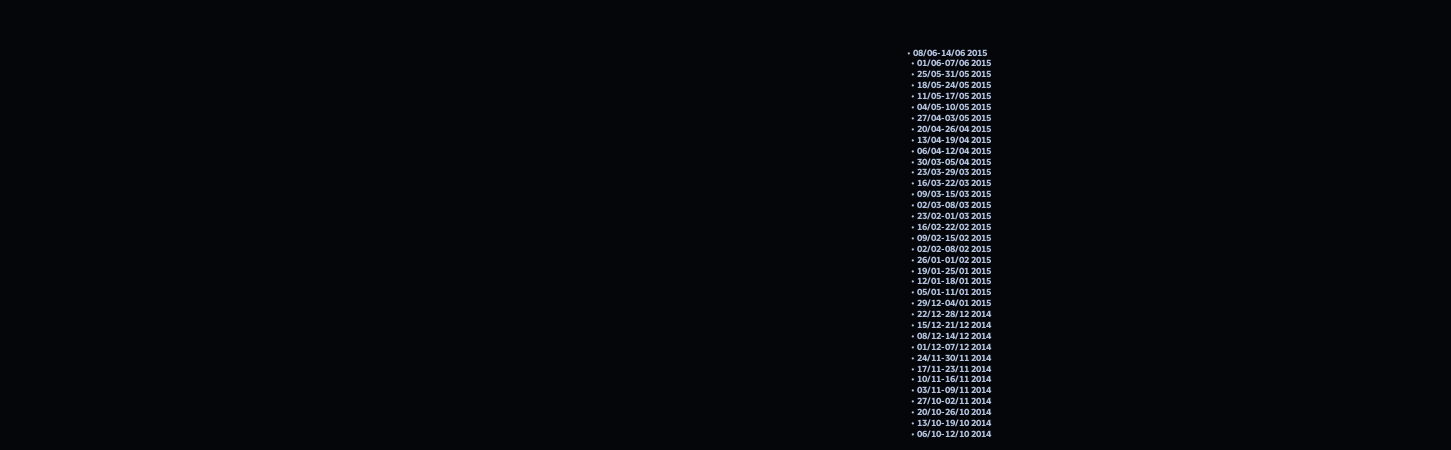• 08/06-14/06 2015
  • 01/06-07/06 2015
  • 25/05-31/05 2015
  • 18/05-24/05 2015
  • 11/05-17/05 2015
  • 04/05-10/05 2015
  • 27/04-03/05 2015
  • 20/04-26/04 2015
  • 13/04-19/04 2015
  • 06/04-12/04 2015
  • 30/03-05/04 2015
  • 23/03-29/03 2015
  • 16/03-22/03 2015
  • 09/03-15/03 2015
  • 02/03-08/03 2015
  • 23/02-01/03 2015
  • 16/02-22/02 2015
  • 09/02-15/02 2015
  • 02/02-08/02 2015
  • 26/01-01/02 2015
  • 19/01-25/01 2015
  • 12/01-18/01 2015
  • 05/01-11/01 2015
  • 29/12-04/01 2015
  • 22/12-28/12 2014
  • 15/12-21/12 2014
  • 08/12-14/12 2014
  • 01/12-07/12 2014
  • 24/11-30/11 2014
  • 17/11-23/11 2014
  • 10/11-16/11 2014
  • 03/11-09/11 2014
  • 27/10-02/11 2014
  • 20/10-26/10 2014
  • 13/10-19/10 2014
  • 06/10-12/10 2014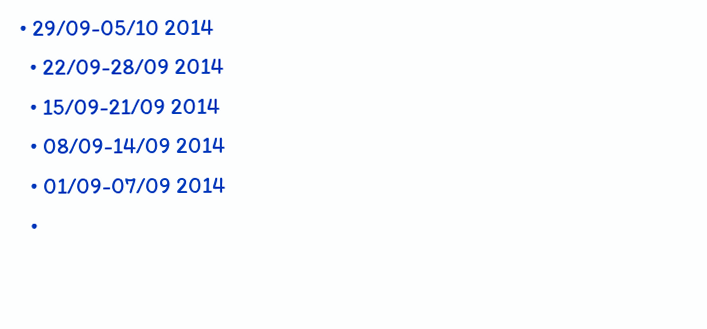• 29/09-05/10 2014
  • 22/09-28/09 2014
  • 15/09-21/09 2014
  • 08/09-14/09 2014
  • 01/09-07/09 2014
  •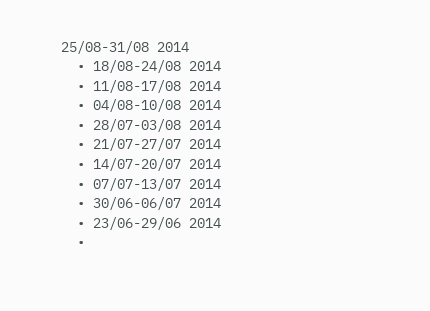25/08-31/08 2014
  • 18/08-24/08 2014
  • 11/08-17/08 2014
  • 04/08-10/08 2014
  • 28/07-03/08 2014
  • 21/07-27/07 2014
  • 14/07-20/07 2014
  • 07/07-13/07 2014
  • 30/06-06/07 2014
  • 23/06-29/06 2014
  •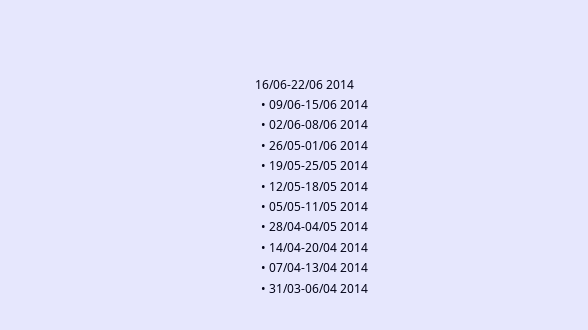16/06-22/06 2014
  • 09/06-15/06 2014
  • 02/06-08/06 2014
  • 26/05-01/06 2014
  • 19/05-25/05 2014
  • 12/05-18/05 2014
  • 05/05-11/05 2014
  • 28/04-04/05 2014
  • 14/04-20/04 2014
  • 07/04-13/04 2014
  • 31/03-06/04 2014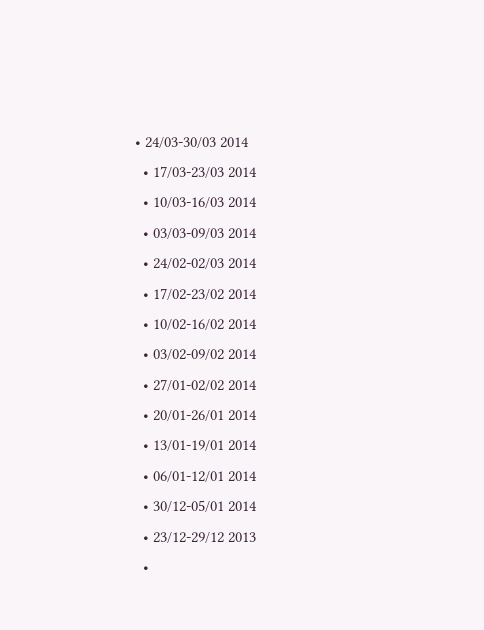• 24/03-30/03 2014
  • 17/03-23/03 2014
  • 10/03-16/03 2014
  • 03/03-09/03 2014
  • 24/02-02/03 2014
  • 17/02-23/02 2014
  • 10/02-16/02 2014
  • 03/02-09/02 2014
  • 27/01-02/02 2014
  • 20/01-26/01 2014
  • 13/01-19/01 2014
  • 06/01-12/01 2014
  • 30/12-05/01 2014
  • 23/12-29/12 2013
  •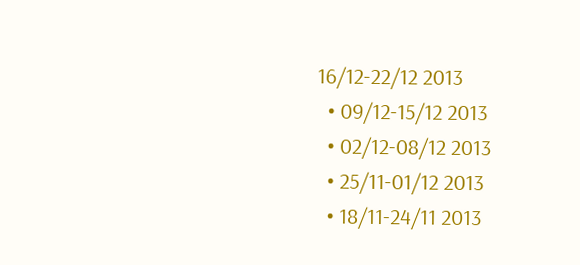16/12-22/12 2013
  • 09/12-15/12 2013
  • 02/12-08/12 2013
  • 25/11-01/12 2013
  • 18/11-24/11 2013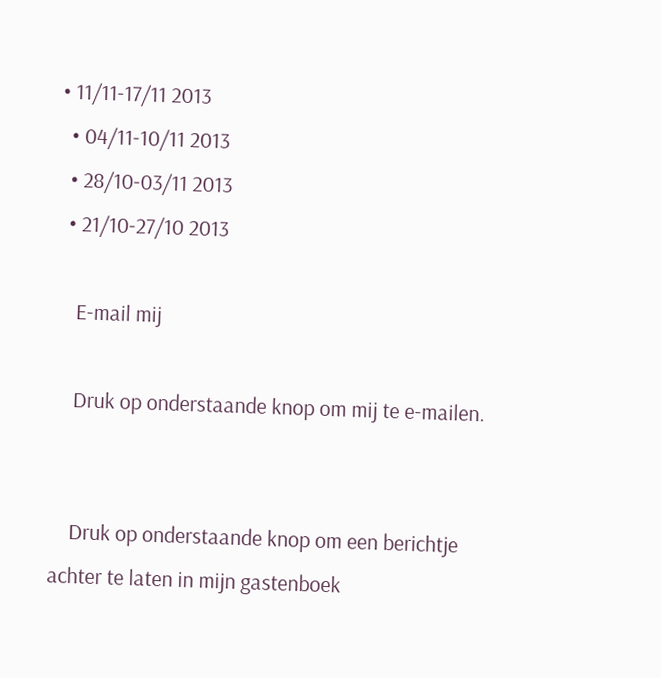• 11/11-17/11 2013
  • 04/11-10/11 2013
  • 28/10-03/11 2013
  • 21/10-27/10 2013

    E-mail mij

    Druk op onderstaande knop om mij te e-mailen.


    Druk op onderstaande knop om een berichtje achter te laten in mijn gastenboek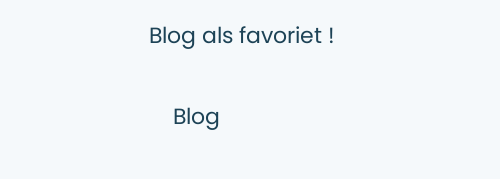Blog als favoriet !

    Blog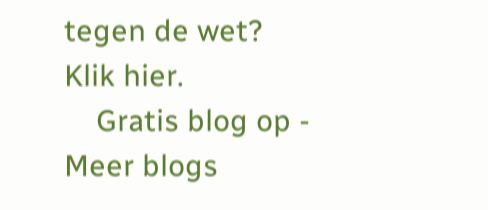tegen de wet? Klik hier.
    Gratis blog op - Meer blogs